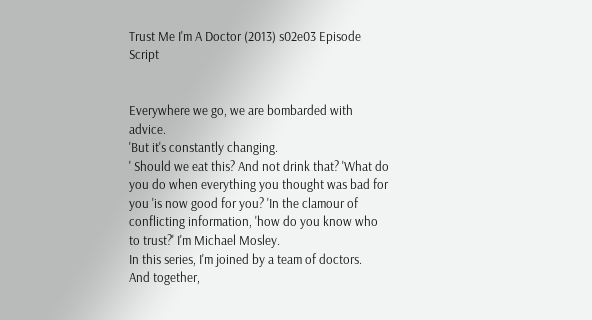Trust Me I'm A Doctor (2013) s02e03 Episode Script


Everywhere we go, we are bombarded with advice.
'But it's constantly changing.
' Should we eat this? And not drink that? 'What do you do when everything you thought was bad for you 'is now good for you? 'In the clamour of conflicting information, 'how do you know who to trust?' I'm Michael Mosley.
In this series, I'm joined by a team of doctors.
And together,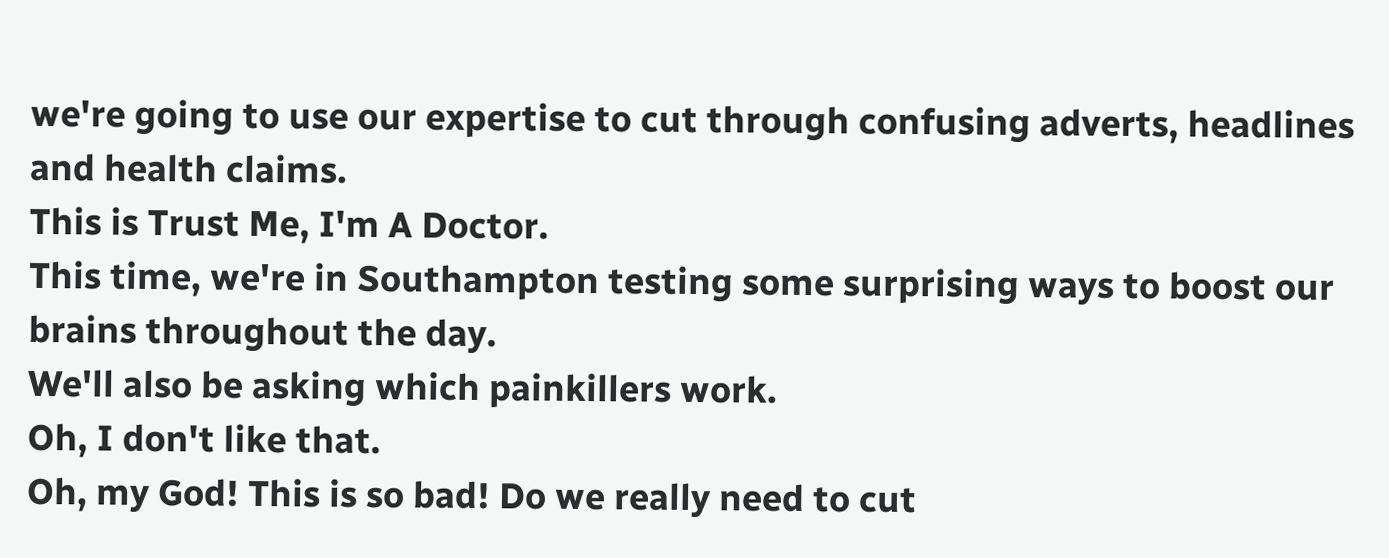we're going to use our expertise to cut through confusing adverts, headlines and health claims.
This is Trust Me, I'm A Doctor.
This time, we're in Southampton testing some surprising ways to boost our brains throughout the day.
We'll also be asking which painkillers work.
Oh, I don't like that.
Oh, my God! This is so bad! Do we really need to cut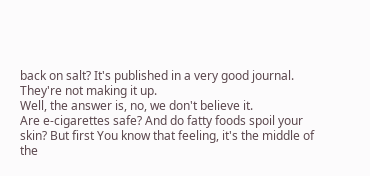back on salt? It's published in a very good journal.
They're not making it up.
Well, the answer is, no, we don't believe it.
Are e-cigarettes safe? And do fatty foods spoil your skin? But first You know that feeling, it's the middle of the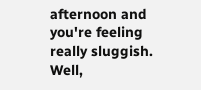afternoon and you're feeling really sluggish.
Well,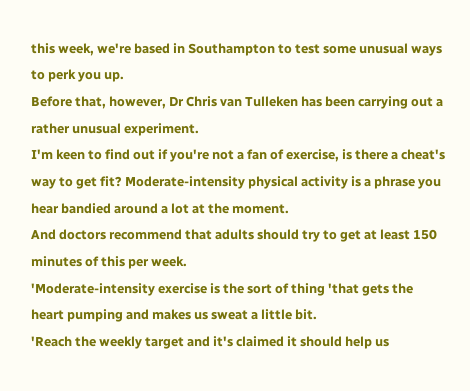this week, we're based in Southampton to test some unusual ways to perk you up.
Before that, however, Dr Chris van Tulleken has been carrying out a rather unusual experiment.
I'm keen to find out if you're not a fan of exercise, is there a cheat's way to get fit? Moderate-intensity physical activity is a phrase you hear bandied around a lot at the moment.
And doctors recommend that adults should try to get at least 150 minutes of this per week.
'Moderate-intensity exercise is the sort of thing 'that gets the heart pumping and makes us sweat a little bit.
'Reach the weekly target and it's claimed it should help us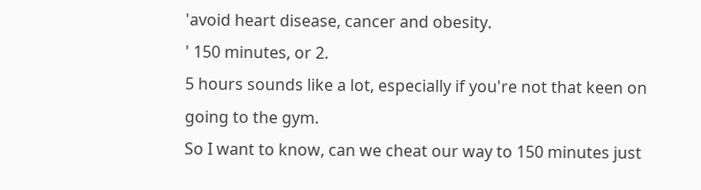'avoid heart disease, cancer and obesity.
' 150 minutes, or 2.
5 hours sounds like a lot, especially if you're not that keen on going to the gym.
So I want to know, can we cheat our way to 150 minutes just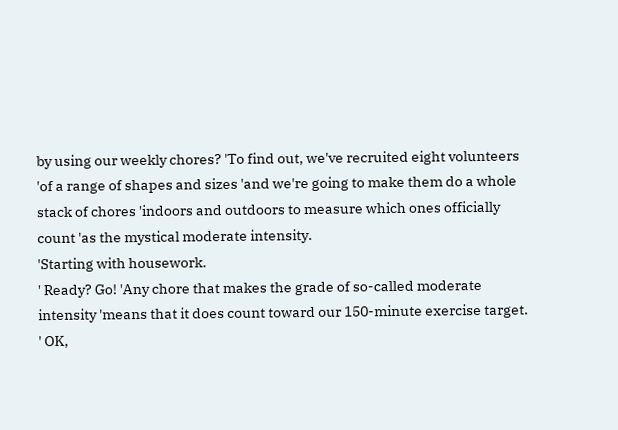by using our weekly chores? 'To find out, we've recruited eight volunteers 'of a range of shapes and sizes 'and we're going to make them do a whole stack of chores 'indoors and outdoors to measure which ones officially count 'as the mystical moderate intensity.
'Starting with housework.
' Ready? Go! 'Any chore that makes the grade of so-called moderate intensity 'means that it does count toward our 150-minute exercise target.
' OK,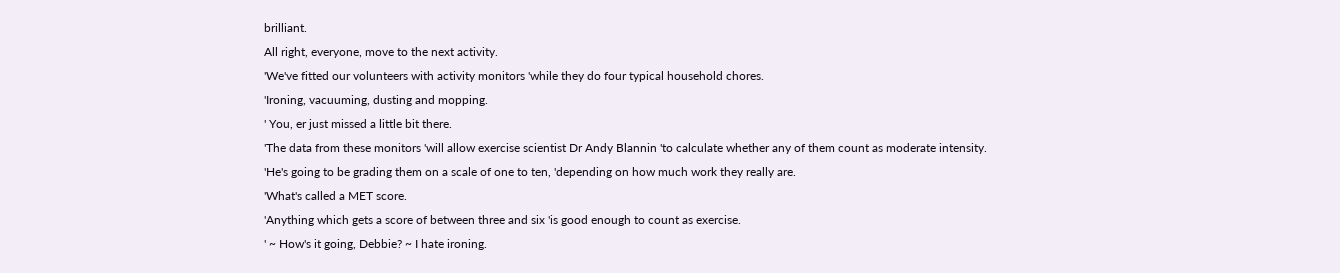brilliant.
All right, everyone, move to the next activity.
'We've fitted our volunteers with activity monitors 'while they do four typical household chores.
'Ironing, vacuuming, dusting and mopping.
' You, er just missed a little bit there.
'The data from these monitors 'will allow exercise scientist Dr Andy Blannin 'to calculate whether any of them count as moderate intensity.
'He's going to be grading them on a scale of one to ten, 'depending on how much work they really are.
'What's called a MET score.
'Anything which gets a score of between three and six 'is good enough to count as exercise.
' ~ How's it going, Debbie? ~ I hate ironing.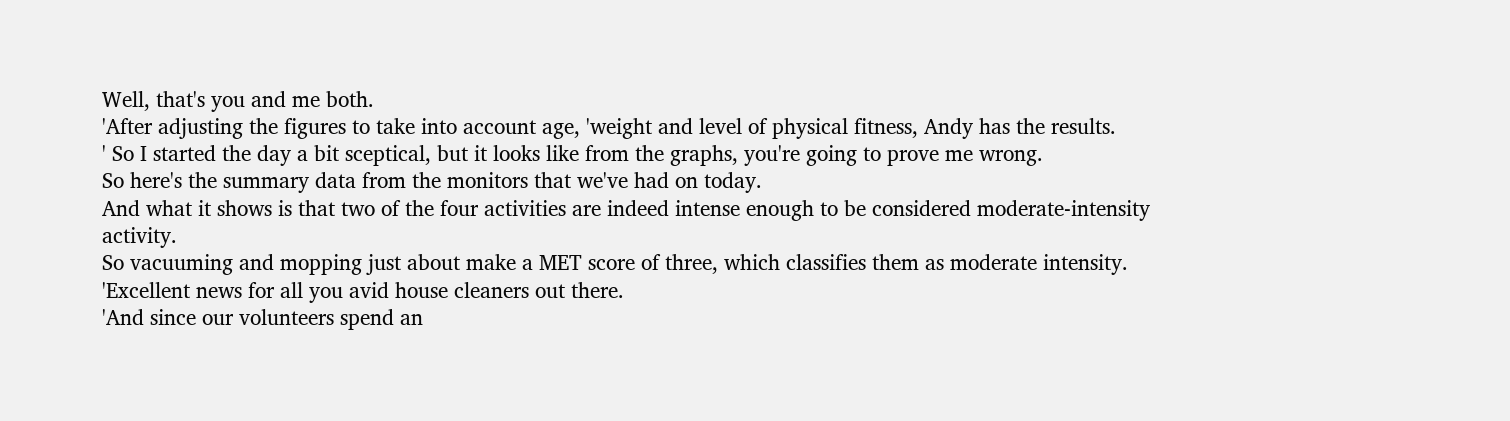Well, that's you and me both.
'After adjusting the figures to take into account age, 'weight and level of physical fitness, Andy has the results.
' So I started the day a bit sceptical, but it looks like from the graphs, you're going to prove me wrong.
So here's the summary data from the monitors that we've had on today.
And what it shows is that two of the four activities are indeed intense enough to be considered moderate-intensity activity.
So vacuuming and mopping just about make a MET score of three, which classifies them as moderate intensity.
'Excellent news for all you avid house cleaners out there.
'And since our volunteers spend an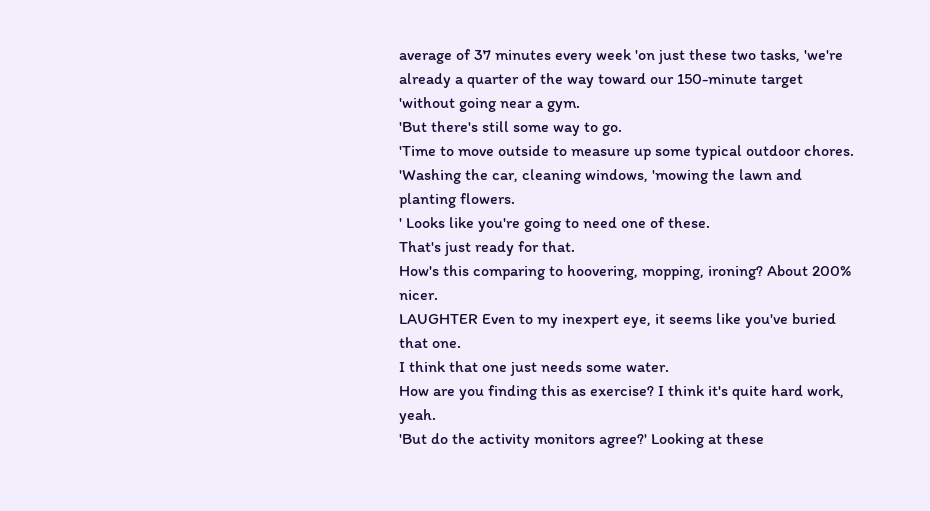average of 37 minutes every week 'on just these two tasks, 'we're already a quarter of the way toward our 150-minute target 'without going near a gym.
'But there's still some way to go.
'Time to move outside to measure up some typical outdoor chores.
'Washing the car, cleaning windows, 'mowing the lawn and planting flowers.
' Looks like you're going to need one of these.
That's just ready for that.
How's this comparing to hoovering, mopping, ironing? About 200% nicer.
LAUGHTER Even to my inexpert eye, it seems like you've buried that one.
I think that one just needs some water.
How are you finding this as exercise? I think it's quite hard work, yeah.
'But do the activity monitors agree?' Looking at these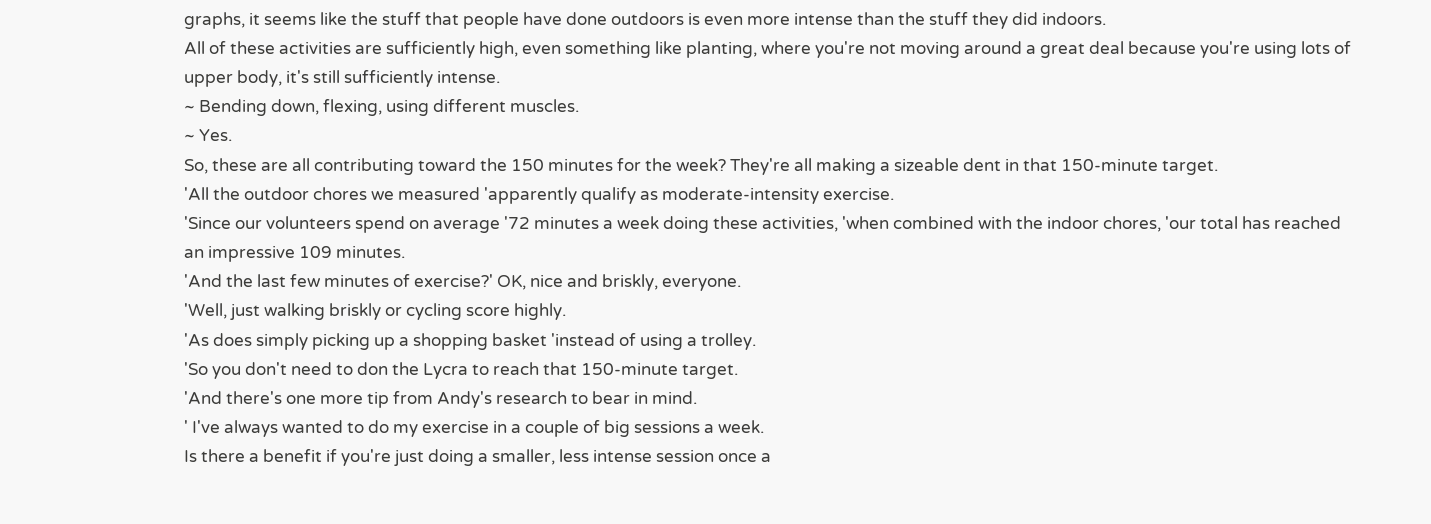graphs, it seems like the stuff that people have done outdoors is even more intense than the stuff they did indoors.
All of these activities are sufficiently high, even something like planting, where you're not moving around a great deal because you're using lots of upper body, it's still sufficiently intense.
~ Bending down, flexing, using different muscles.
~ Yes.
So, these are all contributing toward the 150 minutes for the week? They're all making a sizeable dent in that 150-minute target.
'All the outdoor chores we measured 'apparently qualify as moderate-intensity exercise.
'Since our volunteers spend on average '72 minutes a week doing these activities, 'when combined with the indoor chores, 'our total has reached an impressive 109 minutes.
'And the last few minutes of exercise?' OK, nice and briskly, everyone.
'Well, just walking briskly or cycling score highly.
'As does simply picking up a shopping basket 'instead of using a trolley.
'So you don't need to don the Lycra to reach that 150-minute target.
'And there's one more tip from Andy's research to bear in mind.
' I've always wanted to do my exercise in a couple of big sessions a week.
Is there a benefit if you're just doing a smaller, less intense session once a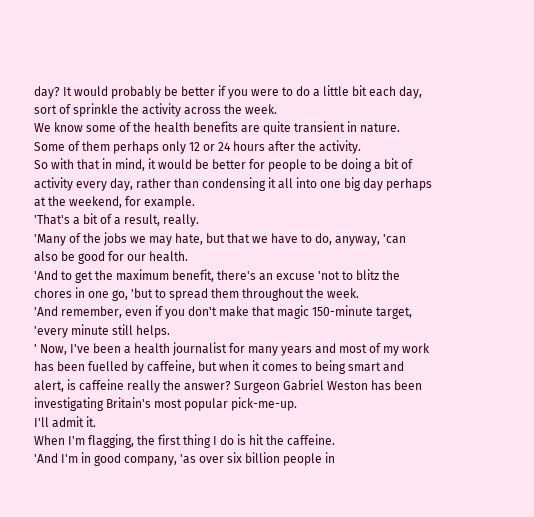day? It would probably be better if you were to do a little bit each day, sort of sprinkle the activity across the week.
We know some of the health benefits are quite transient in nature.
Some of them perhaps only 12 or 24 hours after the activity.
So with that in mind, it would be better for people to be doing a bit of activity every day, rather than condensing it all into one big day perhaps at the weekend, for example.
'That's a bit of a result, really.
'Many of the jobs we may hate, but that we have to do, anyway, 'can also be good for our health.
'And to get the maximum benefit, there's an excuse 'not to blitz the chores in one go, 'but to spread them throughout the week.
'And remember, even if you don't make that magic 150-minute target, 'every minute still helps.
' Now, I've been a health journalist for many years and most of my work has been fuelled by caffeine, but when it comes to being smart and alert, is caffeine really the answer? Surgeon Gabriel Weston has been investigating Britain's most popular pick-me-up.
I'll admit it.
When I'm flagging, the first thing I do is hit the caffeine.
'And I'm in good company, 'as over six billion people in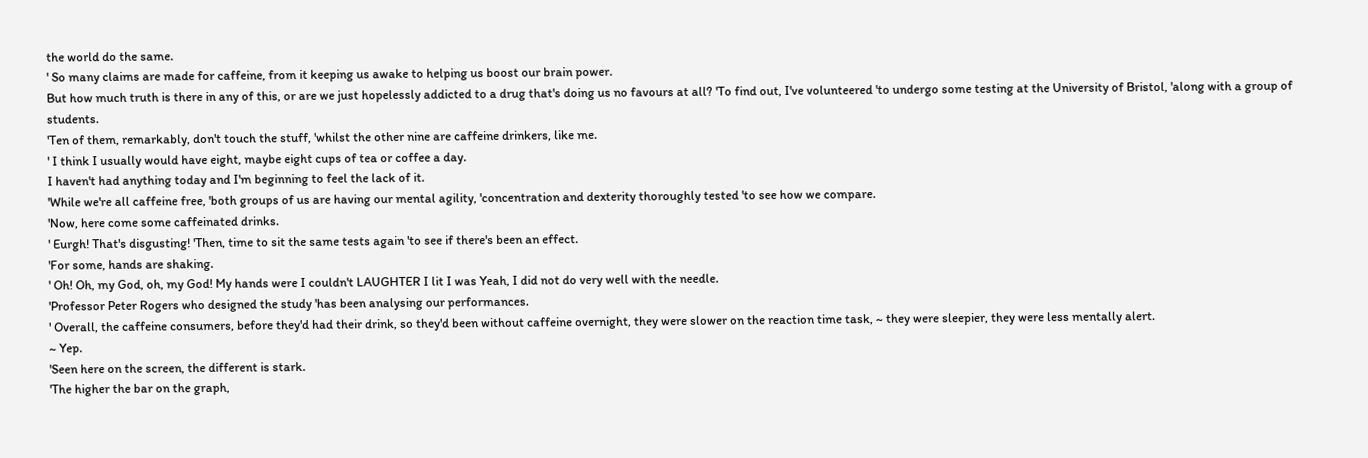the world do the same.
' So many claims are made for caffeine, from it keeping us awake to helping us boost our brain power.
But how much truth is there in any of this, or are we just hopelessly addicted to a drug that's doing us no favours at all? 'To find out, I've volunteered 'to undergo some testing at the University of Bristol, 'along with a group of students.
'Ten of them, remarkably, don't touch the stuff, 'whilst the other nine are caffeine drinkers, like me.
' I think I usually would have eight, maybe eight cups of tea or coffee a day.
I haven't had anything today and I'm beginning to feel the lack of it.
'While we're all caffeine free, 'both groups of us are having our mental agility, 'concentration and dexterity thoroughly tested 'to see how we compare.
'Now, here come some caffeinated drinks.
' Eurgh! That's disgusting! 'Then, time to sit the same tests again 'to see if there's been an effect.
'For some, hands are shaking.
' Oh! Oh, my God, oh, my God! My hands were I couldn't LAUGHTER I lit I was Yeah, I did not do very well with the needle.
'Professor Peter Rogers who designed the study 'has been analysing our performances.
' Overall, the caffeine consumers, before they'd had their drink, so they'd been without caffeine overnight, they were slower on the reaction time task, ~ they were sleepier, they were less mentally alert.
~ Yep.
'Seen here on the screen, the different is stark.
'The higher the bar on the graph,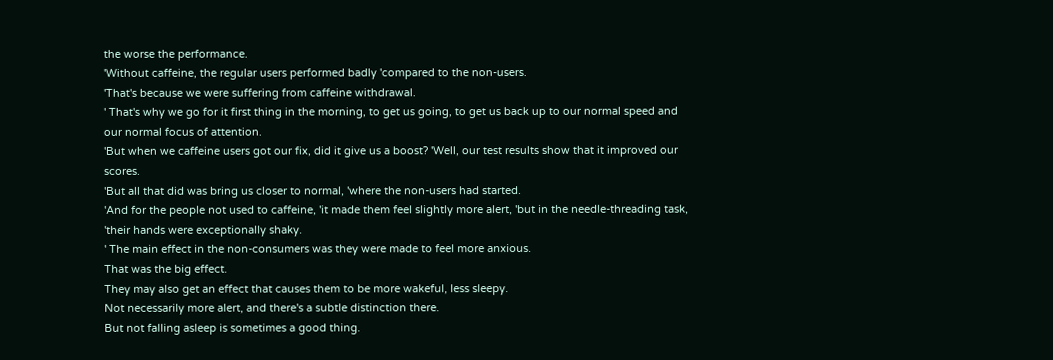the worse the performance.
'Without caffeine, the regular users performed badly 'compared to the non-users.
'That's because we were suffering from caffeine withdrawal.
' That's why we go for it first thing in the morning, to get us going, to get us back up to our normal speed and our normal focus of attention.
'But when we caffeine users got our fix, did it give us a boost? 'Well, our test results show that it improved our scores.
'But all that did was bring us closer to normal, 'where the non-users had started.
'And for the people not used to caffeine, 'it made them feel slightly more alert, 'but in the needle-threading task, 'their hands were exceptionally shaky.
' The main effect in the non-consumers was they were made to feel more anxious.
That was the big effect.
They may also get an effect that causes them to be more wakeful, less sleepy.
Not necessarily more alert, and there's a subtle distinction there.
But not falling asleep is sometimes a good thing.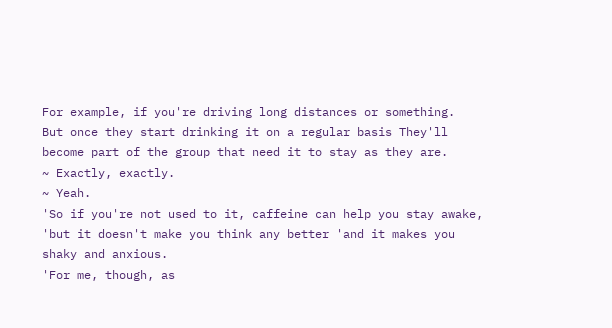For example, if you're driving long distances or something.
But once they start drinking it on a regular basis They'll become part of the group that need it to stay as they are.
~ Exactly, exactly.
~ Yeah.
'So if you're not used to it, caffeine can help you stay awake, 'but it doesn't make you think any better 'and it makes you shaky and anxious.
'For me, though, as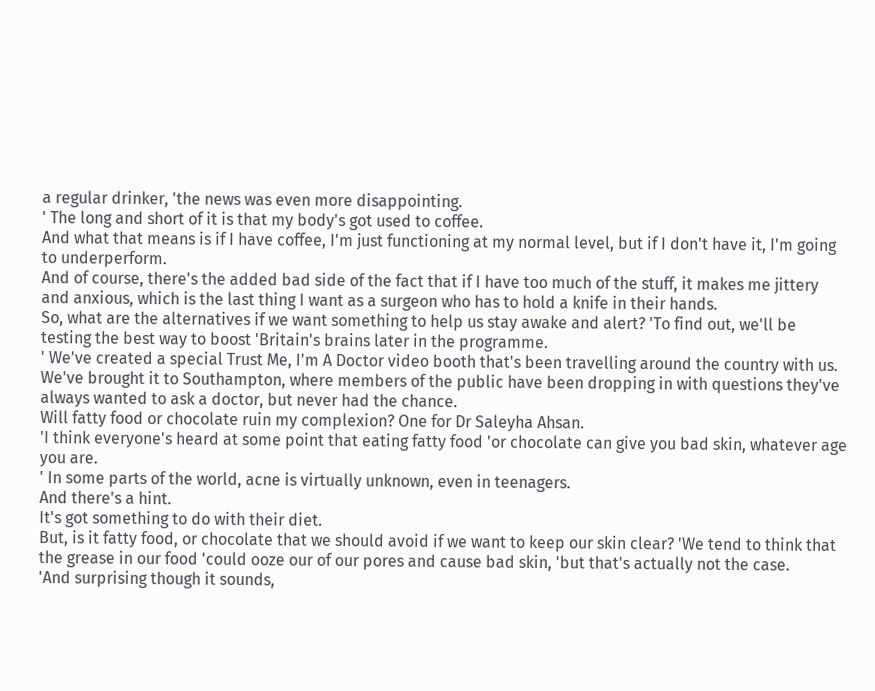a regular drinker, 'the news was even more disappointing.
' The long and short of it is that my body's got used to coffee.
And what that means is if I have coffee, I'm just functioning at my normal level, but if I don't have it, I'm going to underperform.
And of course, there's the added bad side of the fact that if I have too much of the stuff, it makes me jittery and anxious, which is the last thing I want as a surgeon who has to hold a knife in their hands.
So, what are the alternatives if we want something to help us stay awake and alert? 'To find out, we'll be testing the best way to boost 'Britain's brains later in the programme.
' We've created a special Trust Me, I'm A Doctor video booth that's been travelling around the country with us.
We've brought it to Southampton, where members of the public have been dropping in with questions they've always wanted to ask a doctor, but never had the chance.
Will fatty food or chocolate ruin my complexion? One for Dr Saleyha Ahsan.
'I think everyone's heard at some point that eating fatty food 'or chocolate can give you bad skin, whatever age you are.
' In some parts of the world, acne is virtually unknown, even in teenagers.
And there's a hint.
It's got something to do with their diet.
But, is it fatty food, or chocolate that we should avoid if we want to keep our skin clear? 'We tend to think that the grease in our food 'could ooze our of our pores and cause bad skin, 'but that's actually not the case.
'And surprising though it sounds,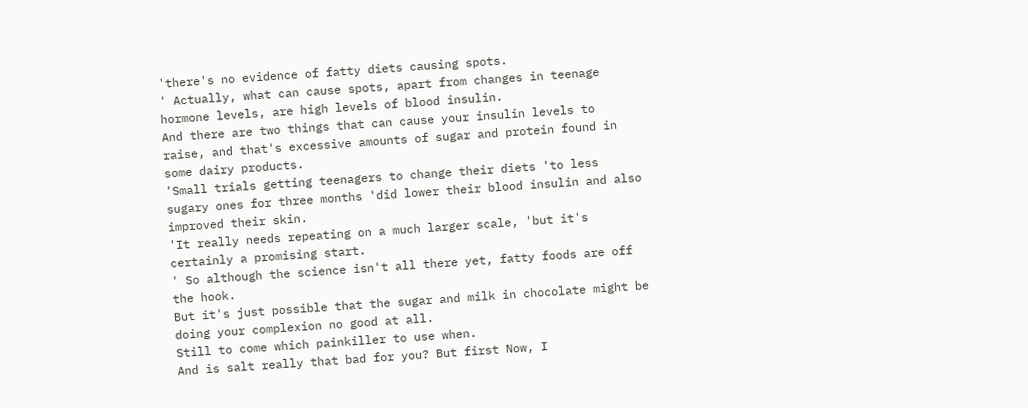'there's no evidence of fatty diets causing spots.
' Actually, what can cause spots, apart from changes in teenage hormone levels, are high levels of blood insulin.
And there are two things that can cause your insulin levels to raise, and that's excessive amounts of sugar and protein found in some dairy products.
'Small trials getting teenagers to change their diets 'to less sugary ones for three months 'did lower their blood insulin and also improved their skin.
'It really needs repeating on a much larger scale, 'but it's certainly a promising start.
' So although the science isn't all there yet, fatty foods are off the hook.
But it's just possible that the sugar and milk in chocolate might be doing your complexion no good at all.
Still to come which painkiller to use when.
And is salt really that bad for you? But first Now, I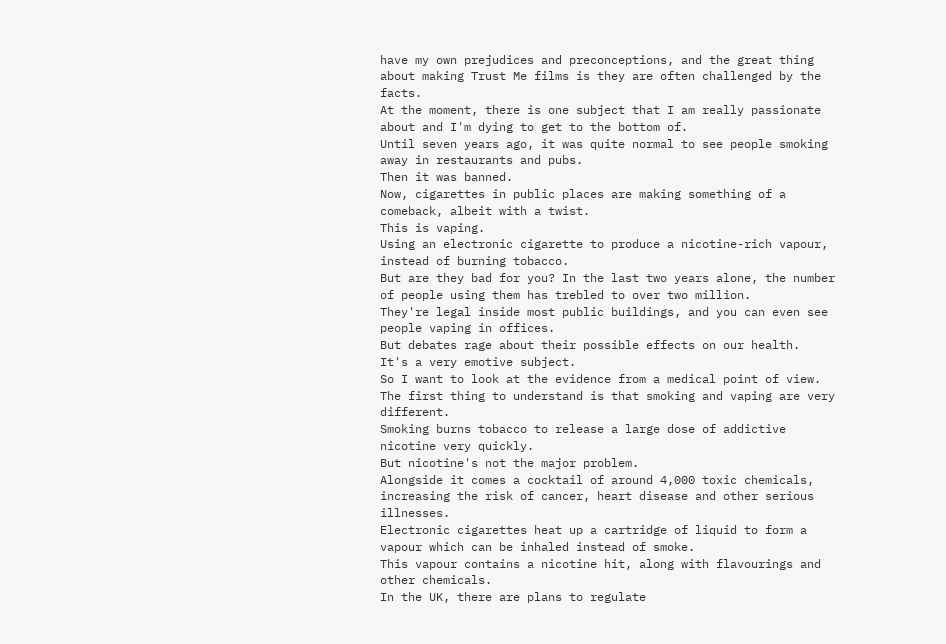have my own prejudices and preconceptions, and the great thing about making Trust Me films is they are often challenged by the facts.
At the moment, there is one subject that I am really passionate about and I'm dying to get to the bottom of.
Until seven years ago, it was quite normal to see people smoking away in restaurants and pubs.
Then it was banned.
Now, cigarettes in public places are making something of a comeback, albeit with a twist.
This is vaping.
Using an electronic cigarette to produce a nicotine-rich vapour, instead of burning tobacco.
But are they bad for you? In the last two years alone, the number of people using them has trebled to over two million.
They're legal inside most public buildings, and you can even see people vaping in offices.
But debates rage about their possible effects on our health.
It's a very emotive subject.
So I want to look at the evidence from a medical point of view.
The first thing to understand is that smoking and vaping are very different.
Smoking burns tobacco to release a large dose of addictive nicotine very quickly.
But nicotine's not the major problem.
Alongside it comes a cocktail of around 4,000 toxic chemicals, increasing the risk of cancer, heart disease and other serious illnesses.
Electronic cigarettes heat up a cartridge of liquid to form a vapour which can be inhaled instead of smoke.
This vapour contains a nicotine hit, along with flavourings and other chemicals.
In the UK, there are plans to regulate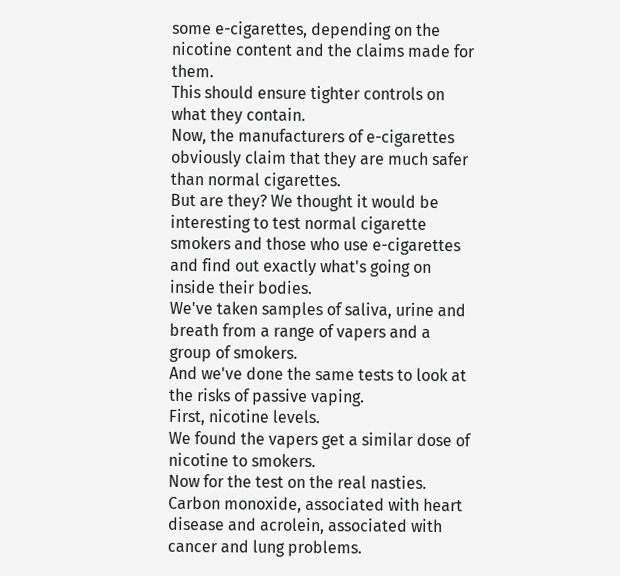some e-cigarettes, depending on the nicotine content and the claims made for them.
This should ensure tighter controls on what they contain.
Now, the manufacturers of e-cigarettes obviously claim that they are much safer than normal cigarettes.
But are they? We thought it would be interesting to test normal cigarette smokers and those who use e-cigarettes and find out exactly what's going on inside their bodies.
We've taken samples of saliva, urine and breath from a range of vapers and a group of smokers.
And we've done the same tests to look at the risks of passive vaping.
First, nicotine levels.
We found the vapers get a similar dose of nicotine to smokers.
Now for the test on the real nasties.
Carbon monoxide, associated with heart disease and acrolein, associated with cancer and lung problems.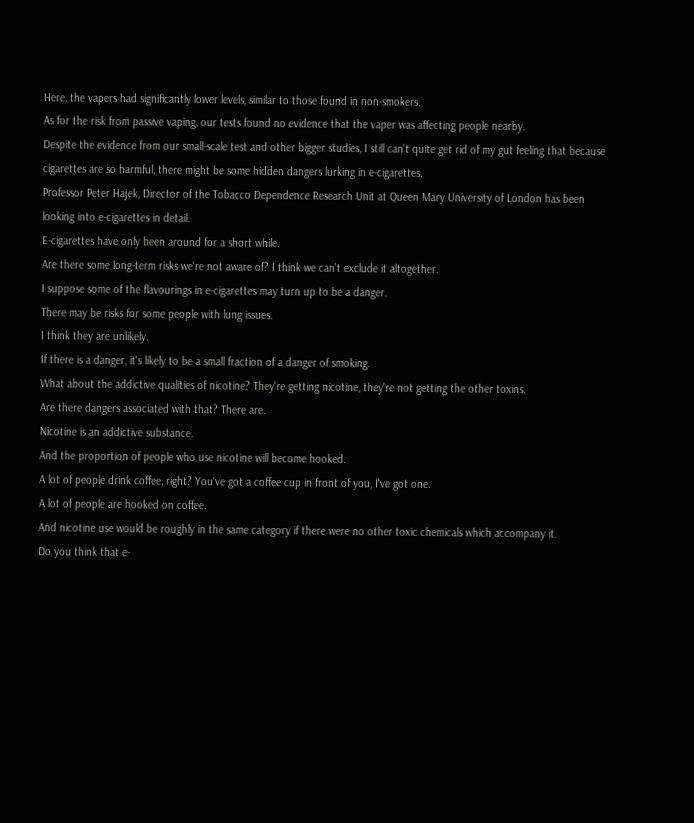Here, the vapers had significantly lower levels, similar to those found in non-smokers.
As for the risk from passive vaping, our tests found no evidence that the vaper was affecting people nearby.
Despite the evidence from our small-scale test and other bigger studies, I still can't quite get rid of my gut feeling that because cigarettes are so harmful, there might be some hidden dangers lurking in e-cigarettes.
Professor Peter Hajek, Director of the Tobacco Dependence Research Unit at Queen Mary University of London has been looking into e-cigarettes in detail.
E-cigarettes have only been around for a short while.
Are there some long-term risks we're not aware of? I think we can't exclude it altogether.
I suppose some of the flavourings in e-cigarettes may turn up to be a danger.
There may be risks for some people with lung issues.
I think they are unlikely.
If there is a danger, it's likely to be a small fraction of a danger of smoking.
What about the addictive qualities of nicotine? They're getting nicotine, they're not getting the other toxins.
Are there dangers associated with that? There are.
Nicotine is an addictive substance.
And the proportion of people who use nicotine will become hooked.
A lot of people drink coffee, right? You've got a coffee cup in front of you, I've got one.
A lot of people are hooked on coffee.
And nicotine use would be roughly in the same category if there were no other toxic chemicals which accompany it.
Do you think that e-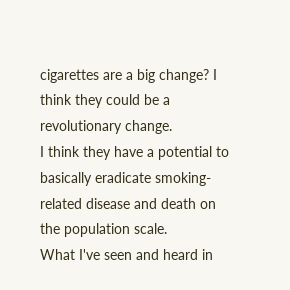cigarettes are a big change? I think they could be a revolutionary change.
I think they have a potential to basically eradicate smoking-related disease and death on the population scale.
What I've seen and heard in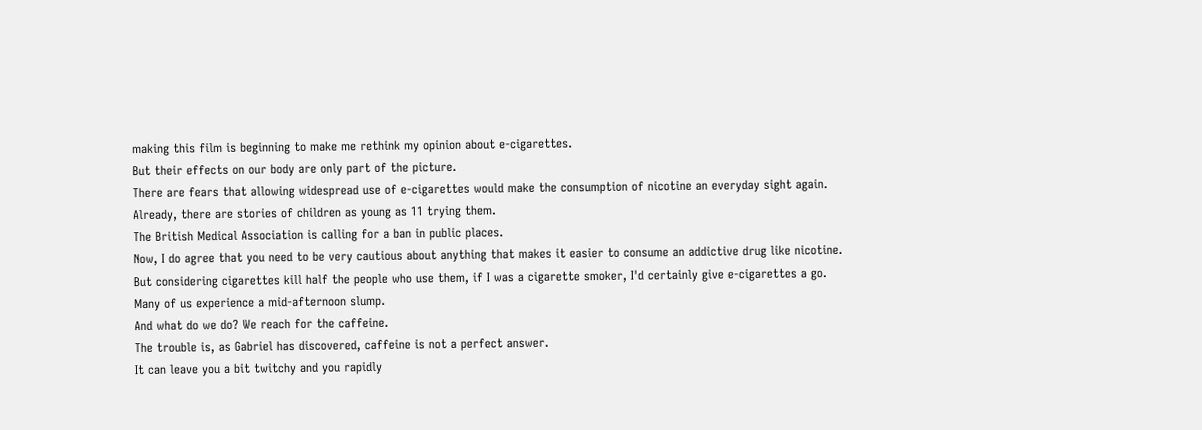making this film is beginning to make me rethink my opinion about e-cigarettes.
But their effects on our body are only part of the picture.
There are fears that allowing widespread use of e-cigarettes would make the consumption of nicotine an everyday sight again.
Already, there are stories of children as young as 11 trying them.
The British Medical Association is calling for a ban in public places.
Now, I do agree that you need to be very cautious about anything that makes it easier to consume an addictive drug like nicotine.
But considering cigarettes kill half the people who use them, if I was a cigarette smoker, I'd certainly give e-cigarettes a go.
Many of us experience a mid-afternoon slump.
And what do we do? We reach for the caffeine.
The trouble is, as Gabriel has discovered, caffeine is not a perfect answer.
It can leave you a bit twitchy and you rapidly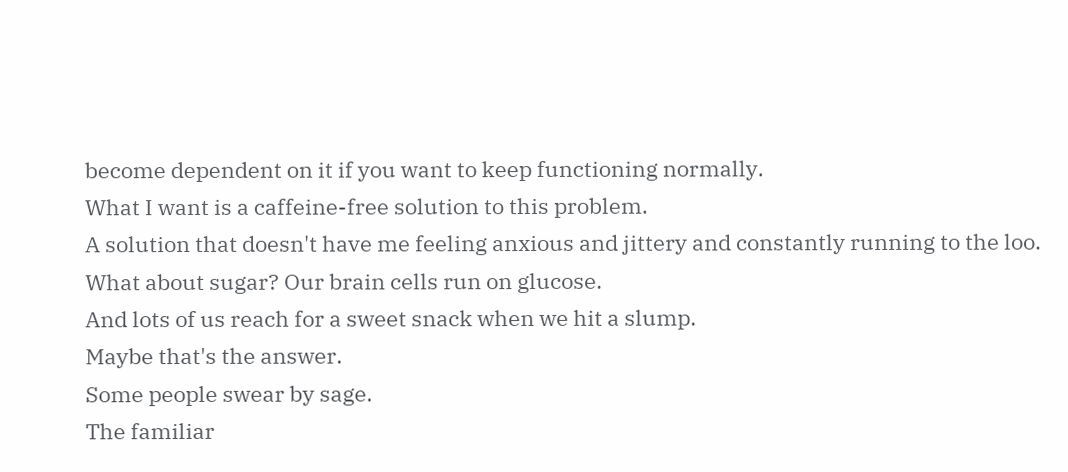become dependent on it if you want to keep functioning normally.
What I want is a caffeine-free solution to this problem.
A solution that doesn't have me feeling anxious and jittery and constantly running to the loo.
What about sugar? Our brain cells run on glucose.
And lots of us reach for a sweet snack when we hit a slump.
Maybe that's the answer.
Some people swear by sage.
The familiar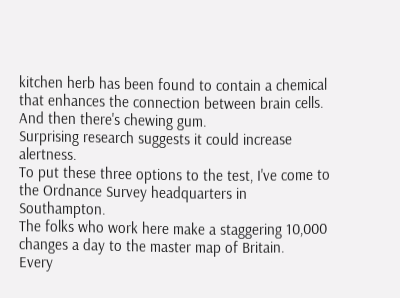kitchen herb has been found to contain a chemical that enhances the connection between brain cells.
And then there's chewing gum.
Surprising research suggests it could increase alertness.
To put these three options to the test, I've come to the Ordnance Survey headquarters in Southampton.
The folks who work here make a staggering 10,000 changes a day to the master map of Britain.
Every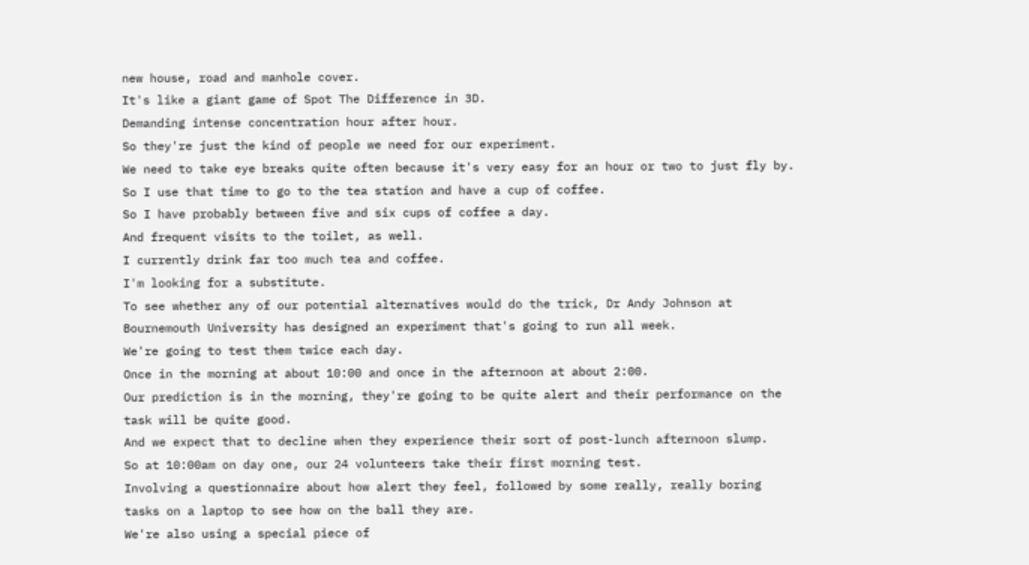new house, road and manhole cover.
It's like a giant game of Spot The Difference in 3D.
Demanding intense concentration hour after hour.
So they're just the kind of people we need for our experiment.
We need to take eye breaks quite often because it's very easy for an hour or two to just fly by.
So I use that time to go to the tea station and have a cup of coffee.
So I have probably between five and six cups of coffee a day.
And frequent visits to the toilet, as well.
I currently drink far too much tea and coffee.
I'm looking for a substitute.
To see whether any of our potential alternatives would do the trick, Dr Andy Johnson at Bournemouth University has designed an experiment that's going to run all week.
We're going to test them twice each day.
Once in the morning at about 10:00 and once in the afternoon at about 2:00.
Our prediction is in the morning, they're going to be quite alert and their performance on the task will be quite good.
And we expect that to decline when they experience their sort of post-lunch afternoon slump.
So at 10:00am on day one, our 24 volunteers take their first morning test.
Involving a questionnaire about how alert they feel, followed by some really, really boring tasks on a laptop to see how on the ball they are.
We're also using a special piece of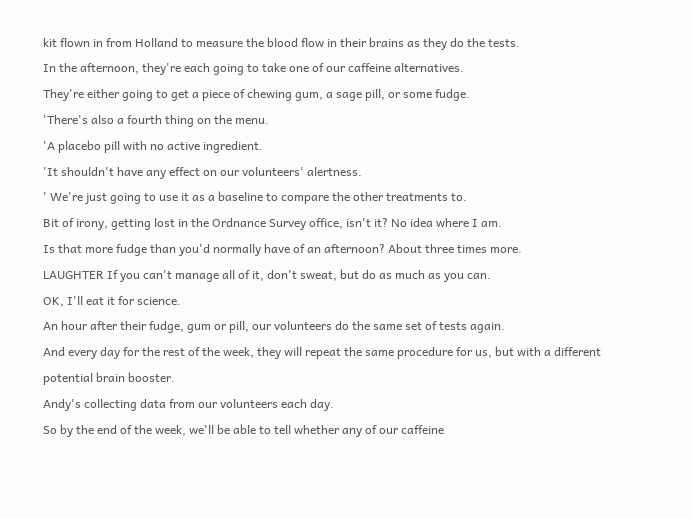kit flown in from Holland to measure the blood flow in their brains as they do the tests.
In the afternoon, they're each going to take one of our caffeine alternatives.
They're either going to get a piece of chewing gum, a sage pill, or some fudge.
'There's also a fourth thing on the menu.
'A placebo pill with no active ingredient.
'It shouldn't have any effect on our volunteers' alertness.
' We're just going to use it as a baseline to compare the other treatments to.
Bit of irony, getting lost in the Ordnance Survey office, isn't it? No idea where I am.
Is that more fudge than you'd normally have of an afternoon? About three times more.
LAUGHTER If you can't manage all of it, don't sweat, but do as much as you can.
OK, I'll eat it for science.
An hour after their fudge, gum or pill, our volunteers do the same set of tests again.
And every day for the rest of the week, they will repeat the same procedure for us, but with a different potential brain booster.
Andy's collecting data from our volunteers each day.
So by the end of the week, we'll be able to tell whether any of our caffeine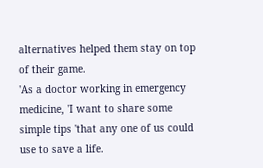alternatives helped them stay on top of their game.
'As a doctor working in emergency medicine, 'I want to share some simple tips 'that any one of us could use to save a life.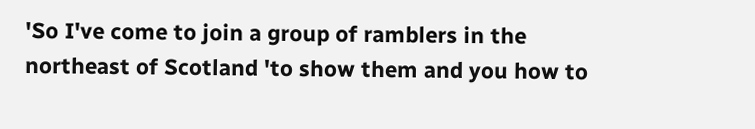'So I've come to join a group of ramblers in the northeast of Scotland 'to show them and you how to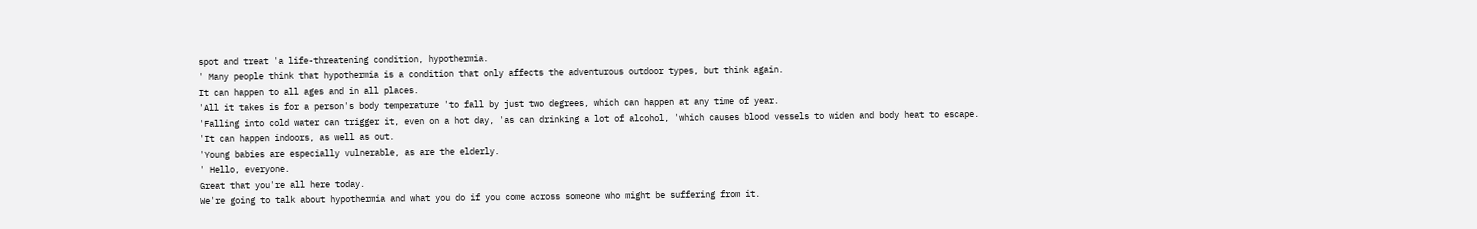spot and treat 'a life-threatening condition, hypothermia.
' Many people think that hypothermia is a condition that only affects the adventurous outdoor types, but think again.
It can happen to all ages and in all places.
'All it takes is for a person's body temperature 'to fall by just two degrees, which can happen at any time of year.
'Falling into cold water can trigger it, even on a hot day, 'as can drinking a lot of alcohol, 'which causes blood vessels to widen and body heat to escape.
'It can happen indoors, as well as out.
'Young babies are especially vulnerable, as are the elderly.
' Hello, everyone.
Great that you're all here today.
We're going to talk about hypothermia and what you do if you come across someone who might be suffering from it.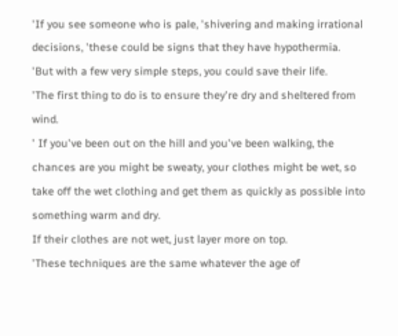'If you see someone who is pale, 'shivering and making irrational decisions, 'these could be signs that they have hypothermia.
'But with a few very simple steps, you could save their life.
'The first thing to do is to ensure they're dry and sheltered from wind.
' If you've been out on the hill and you've been walking, the chances are you might be sweaty, your clothes might be wet, so take off the wet clothing and get them as quickly as possible into something warm and dry.
If their clothes are not wet, just layer more on top.
'These techniques are the same whatever the age of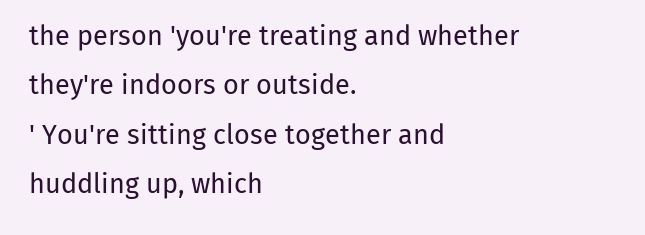the person 'you're treating and whether they're indoors or outside.
' You're sitting close together and huddling up, which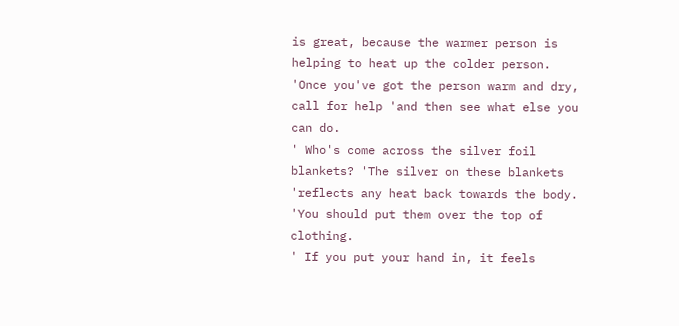is great, because the warmer person is helping to heat up the colder person.
'Once you've got the person warm and dry, call for help 'and then see what else you can do.
' Who's come across the silver foil blankets? 'The silver on these blankets 'reflects any heat back towards the body.
'You should put them over the top of clothing.
' If you put your hand in, it feels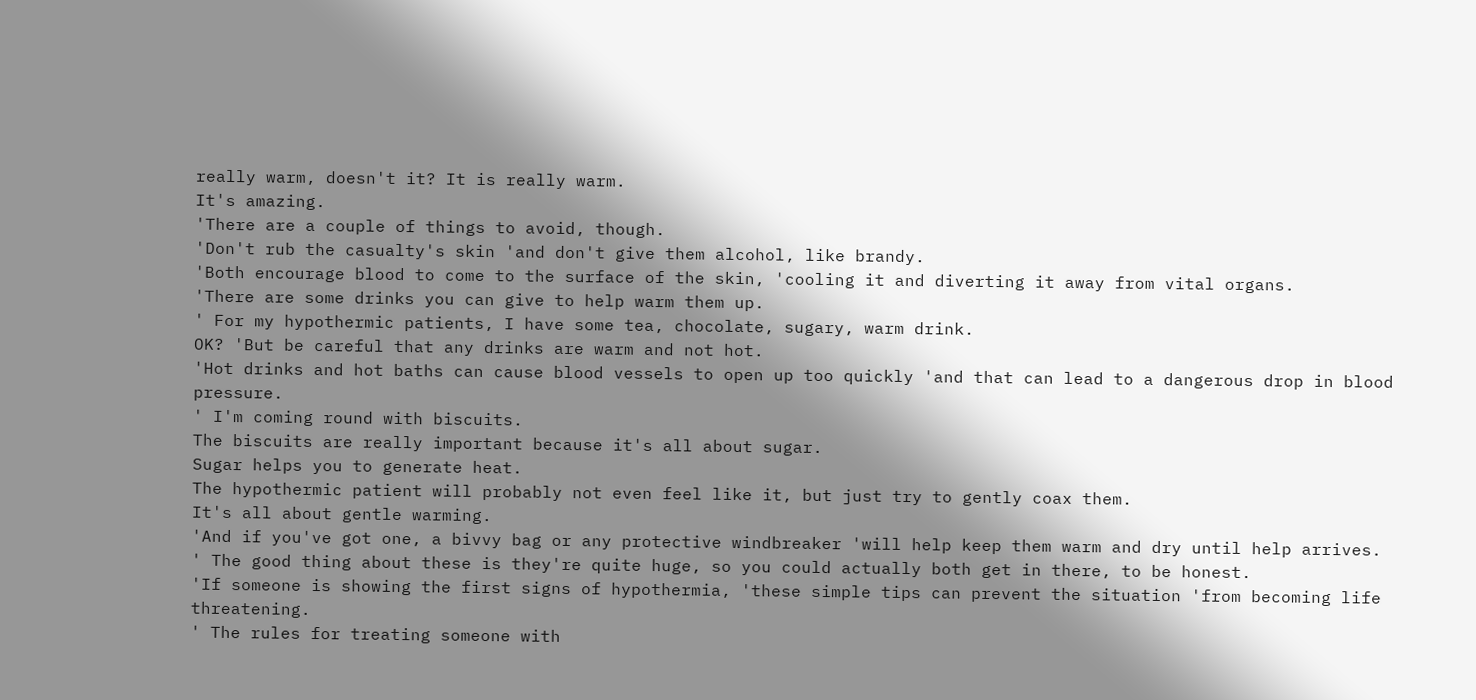really warm, doesn't it? It is really warm.
It's amazing.
'There are a couple of things to avoid, though.
'Don't rub the casualty's skin 'and don't give them alcohol, like brandy.
'Both encourage blood to come to the surface of the skin, 'cooling it and diverting it away from vital organs.
'There are some drinks you can give to help warm them up.
' For my hypothermic patients, I have some tea, chocolate, sugary, warm drink.
OK? 'But be careful that any drinks are warm and not hot.
'Hot drinks and hot baths can cause blood vessels to open up too quickly 'and that can lead to a dangerous drop in blood pressure.
' I'm coming round with biscuits.
The biscuits are really important because it's all about sugar.
Sugar helps you to generate heat.
The hypothermic patient will probably not even feel like it, but just try to gently coax them.
It's all about gentle warming.
'And if you've got one, a bivvy bag or any protective windbreaker 'will help keep them warm and dry until help arrives.
' The good thing about these is they're quite huge, so you could actually both get in there, to be honest.
'If someone is showing the first signs of hypothermia, 'these simple tips can prevent the situation 'from becoming life threatening.
' The rules for treating someone with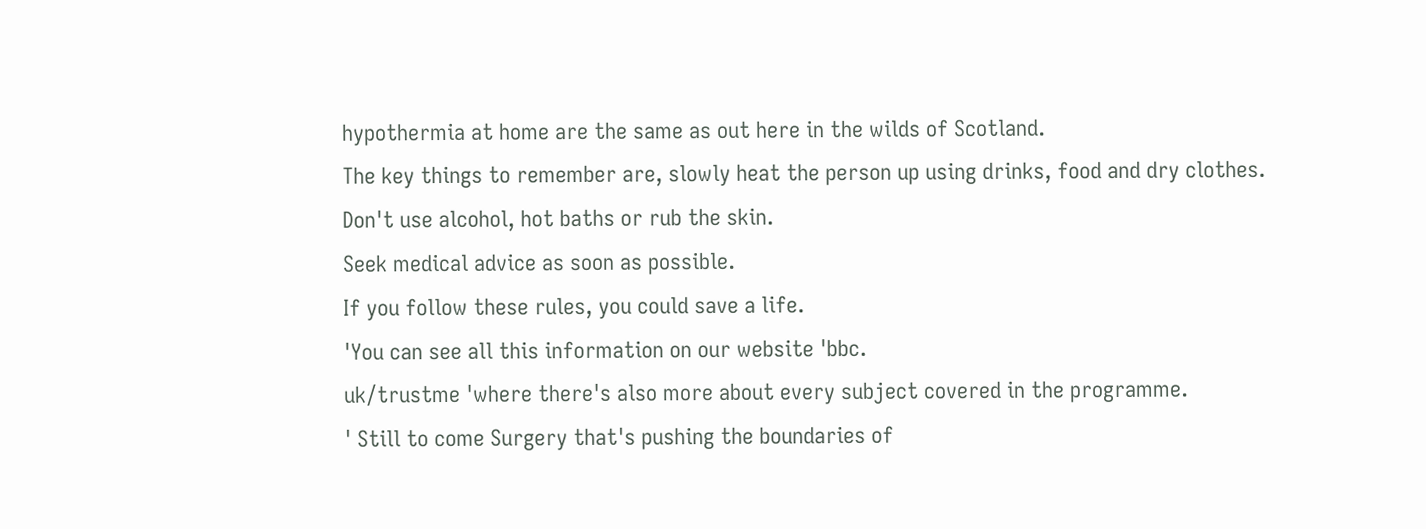hypothermia at home are the same as out here in the wilds of Scotland.
The key things to remember are, slowly heat the person up using drinks, food and dry clothes.
Don't use alcohol, hot baths or rub the skin.
Seek medical advice as soon as possible.
If you follow these rules, you could save a life.
'You can see all this information on our website 'bbc.
uk/trustme 'where there's also more about every subject covered in the programme.
' Still to come Surgery that's pushing the boundaries of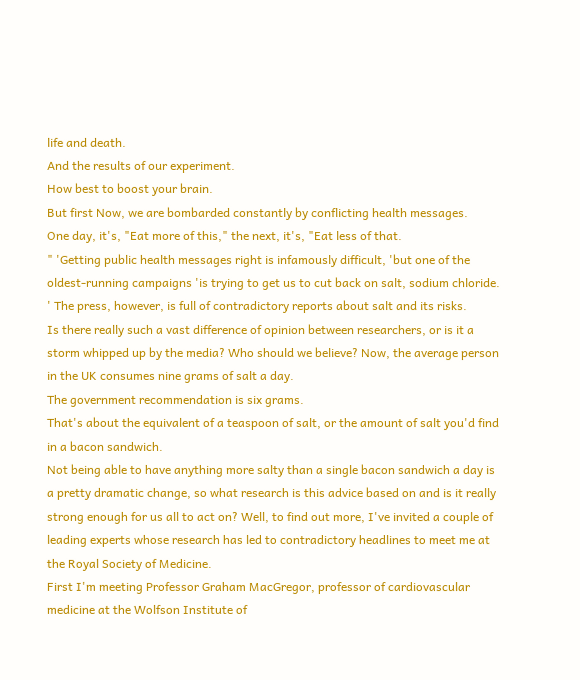life and death.
And the results of our experiment.
How best to boost your brain.
But first Now, we are bombarded constantly by conflicting health messages.
One day, it's, "Eat more of this," the next, it's, "Eat less of that.
" 'Getting public health messages right is infamously difficult, 'but one of the oldest-running campaigns 'is trying to get us to cut back on salt, sodium chloride.
' The press, however, is full of contradictory reports about salt and its risks.
Is there really such a vast difference of opinion between researchers, or is it a storm whipped up by the media? Who should we believe? Now, the average person in the UK consumes nine grams of salt a day.
The government recommendation is six grams.
That's about the equivalent of a teaspoon of salt, or the amount of salt you'd find in a bacon sandwich.
Not being able to have anything more salty than a single bacon sandwich a day is a pretty dramatic change, so what research is this advice based on and is it really strong enough for us all to act on? Well, to find out more, I've invited a couple of leading experts whose research has led to contradictory headlines to meet me at the Royal Society of Medicine.
First I'm meeting Professor Graham MacGregor, professor of cardiovascular medicine at the Wolfson Institute of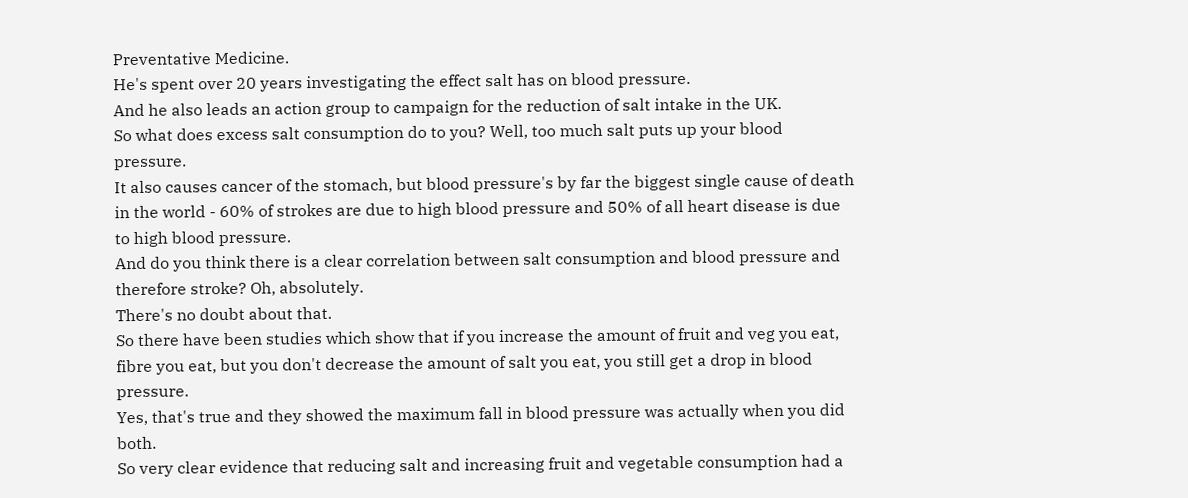Preventative Medicine.
He's spent over 20 years investigating the effect salt has on blood pressure.
And he also leads an action group to campaign for the reduction of salt intake in the UK.
So what does excess salt consumption do to you? Well, too much salt puts up your blood pressure.
It also causes cancer of the stomach, but blood pressure's by far the biggest single cause of death in the world - 60% of strokes are due to high blood pressure and 50% of all heart disease is due to high blood pressure.
And do you think there is a clear correlation between salt consumption and blood pressure and therefore stroke? Oh, absolutely.
There's no doubt about that.
So there have been studies which show that if you increase the amount of fruit and veg you eat, fibre you eat, but you don't decrease the amount of salt you eat, you still get a drop in blood pressure.
Yes, that's true and they showed the maximum fall in blood pressure was actually when you did both.
So very clear evidence that reducing salt and increasing fruit and vegetable consumption had a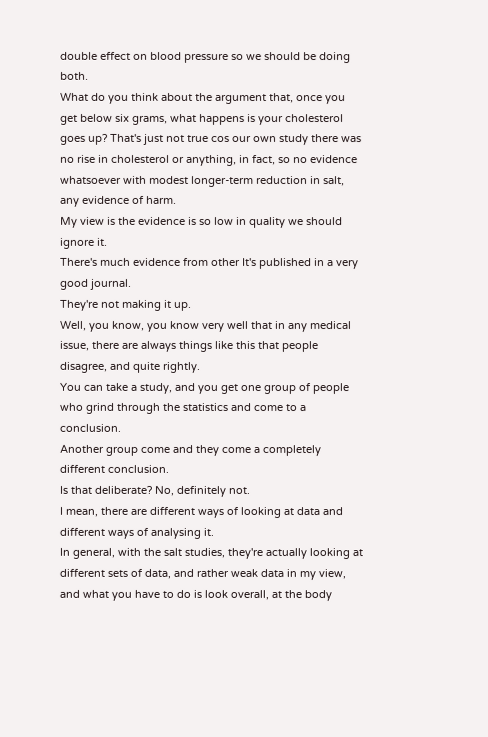double effect on blood pressure so we should be doing both.
What do you think about the argument that, once you get below six grams, what happens is your cholesterol goes up? That's just not true cos our own study there was no rise in cholesterol or anything, in fact, so no evidence whatsoever with modest longer-term reduction in salt, any evidence of harm.
My view is the evidence is so low in quality we should ignore it.
There's much evidence from other It's published in a very good journal.
They're not making it up.
Well, you know, you know very well that in any medical issue, there are always things like this that people disagree, and quite rightly.
You can take a study, and you get one group of people who grind through the statistics and come to a conclusion.
Another group come and they come a completely different conclusion.
Is that deliberate? No, definitely not.
I mean, there are different ways of looking at data and different ways of analysing it.
In general, with the salt studies, they're actually looking at different sets of data, and rather weak data in my view, and what you have to do is look overall, at the body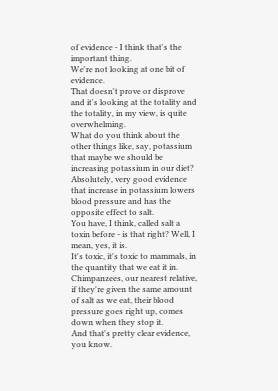of evidence - I think that's the important thing.
We're not looking at one bit of evidence.
That doesn't prove or disprove and it's looking at the totality and the totality, in my view, is quite overwhelming.
What do you think about the other things like, say, potassium that maybe we should be increasing potassium in our diet? Absolutely, very good evidence that increase in potassium lowers blood pressure and has the opposite effect to salt.
You have, I think, called salt a toxin before - is that right? Well, I mean, yes, it is.
It's toxic, it's toxic to mammals, in the quantity that we eat it in.
Chimpanzees, our nearest relative, if they're given the same amount of salt as we eat, their blood pressure goes right up, comes down when they stop it.
And that's pretty clear evidence, you know.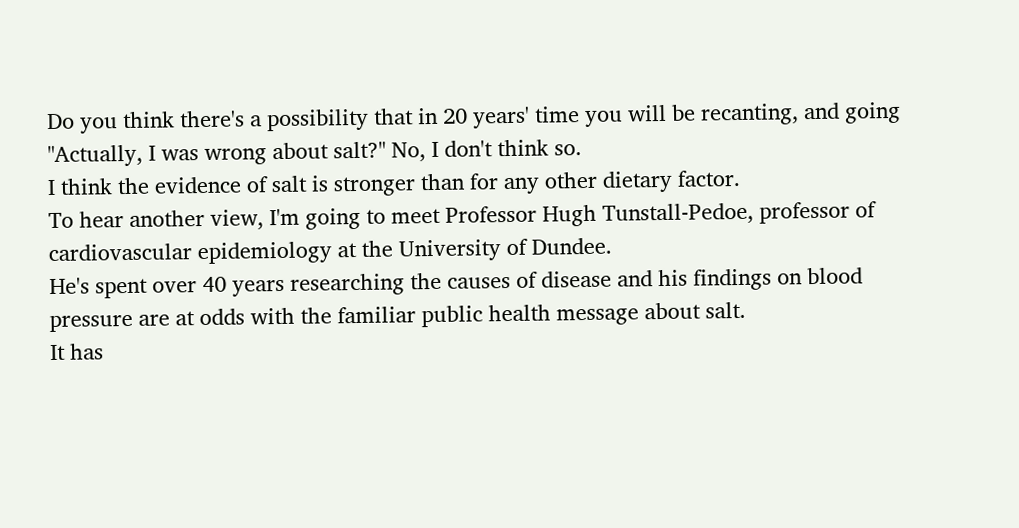Do you think there's a possibility that in 20 years' time you will be recanting, and going "Actually, I was wrong about salt?" No, I don't think so.
I think the evidence of salt is stronger than for any other dietary factor.
To hear another view, I'm going to meet Professor Hugh Tunstall-Pedoe, professor of cardiovascular epidemiology at the University of Dundee.
He's spent over 40 years researching the causes of disease and his findings on blood pressure are at odds with the familiar public health message about salt.
It has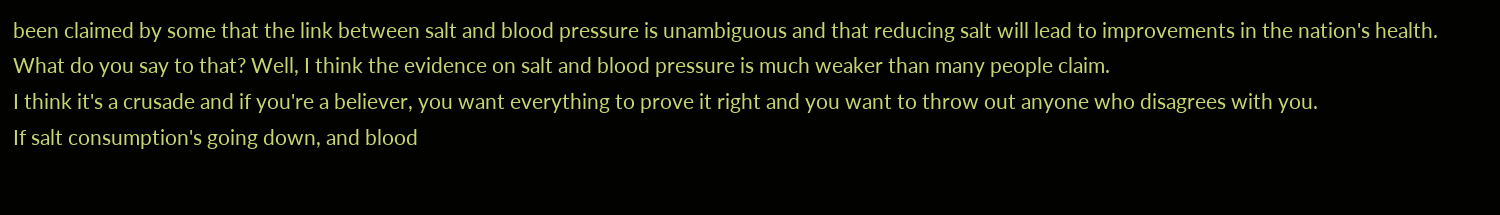been claimed by some that the link between salt and blood pressure is unambiguous and that reducing salt will lead to improvements in the nation's health.
What do you say to that? Well, I think the evidence on salt and blood pressure is much weaker than many people claim.
I think it's a crusade and if you're a believer, you want everything to prove it right and you want to throw out anyone who disagrees with you.
If salt consumption's going down, and blood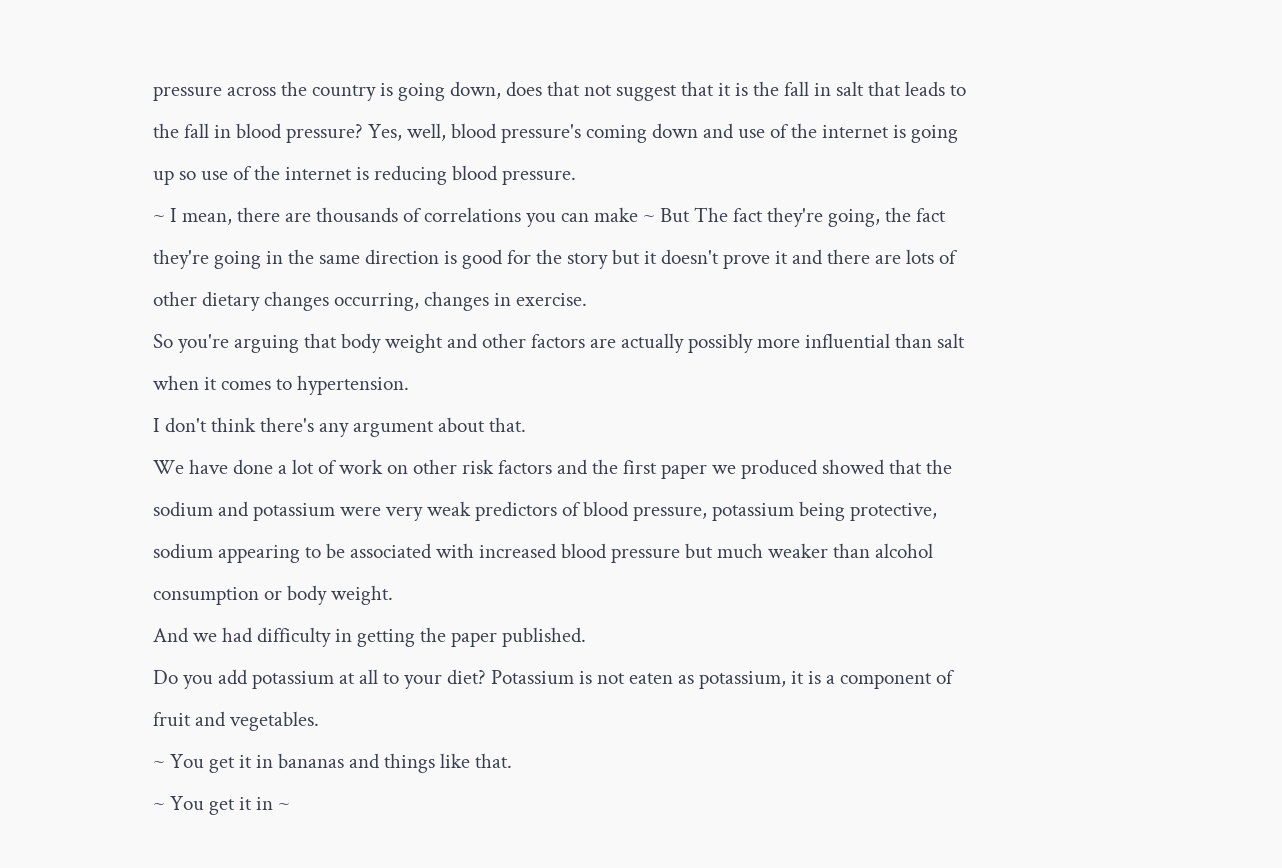pressure across the country is going down, does that not suggest that it is the fall in salt that leads to the fall in blood pressure? Yes, well, blood pressure's coming down and use of the internet is going up so use of the internet is reducing blood pressure.
~ I mean, there are thousands of correlations you can make ~ But The fact they're going, the fact they're going in the same direction is good for the story but it doesn't prove it and there are lots of other dietary changes occurring, changes in exercise.
So you're arguing that body weight and other factors are actually possibly more influential than salt when it comes to hypertension.
I don't think there's any argument about that.
We have done a lot of work on other risk factors and the first paper we produced showed that the sodium and potassium were very weak predictors of blood pressure, potassium being protective, sodium appearing to be associated with increased blood pressure but much weaker than alcohol consumption or body weight.
And we had difficulty in getting the paper published.
Do you add potassium at all to your diet? Potassium is not eaten as potassium, it is a component of fruit and vegetables.
~ You get it in bananas and things like that.
~ You get it in ~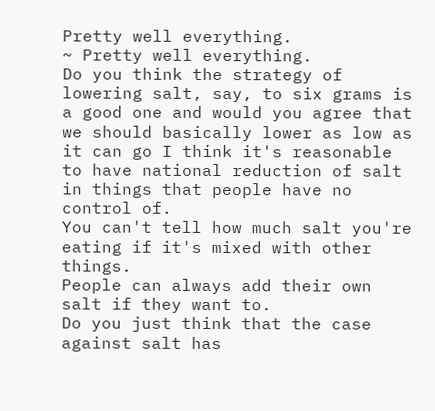Pretty well everything.
~ Pretty well everything.
Do you think the strategy of lowering salt, say, to six grams is a good one and would you agree that we should basically lower as low as it can go I think it's reasonable to have national reduction of salt in things that people have no control of.
You can't tell how much salt you're eating if it's mixed with other things.
People can always add their own salt if they want to.
Do you just think that the case against salt has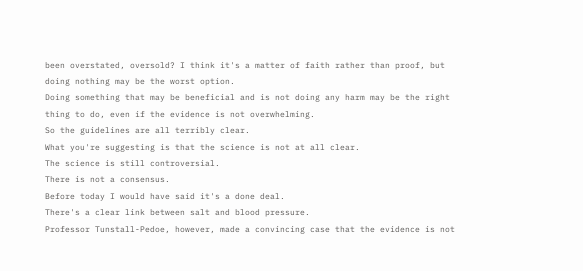been overstated, oversold? I think it's a matter of faith rather than proof, but doing nothing may be the worst option.
Doing something that may be beneficial and is not doing any harm may be the right thing to do, even if the evidence is not overwhelming.
So the guidelines are all terribly clear.
What you're suggesting is that the science is not at all clear.
The science is still controversial.
There is not a consensus.
Before today I would have said it's a done deal.
There's a clear link between salt and blood pressure.
Professor Tunstall-Pedoe, however, made a convincing case that the evidence is not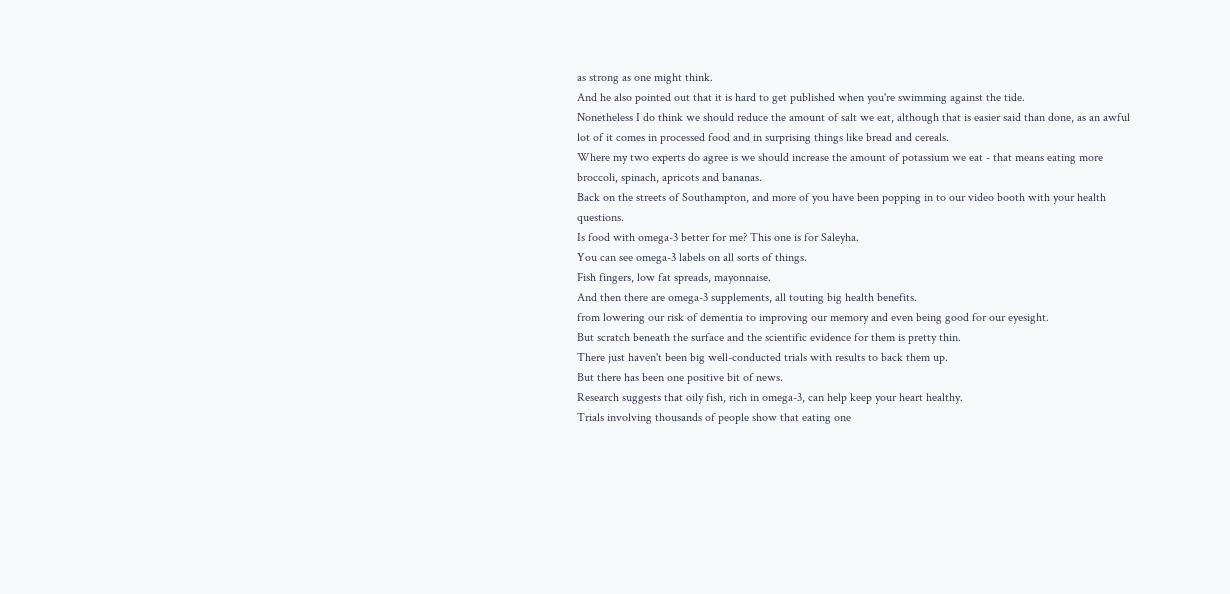as strong as one might think.
And he also pointed out that it is hard to get published when you're swimming against the tide.
Nonetheless I do think we should reduce the amount of salt we eat, although that is easier said than done, as an awful lot of it comes in processed food and in surprising things like bread and cereals.
Where my two experts do agree is we should increase the amount of potassium we eat - that means eating more broccoli, spinach, apricots and bananas.
Back on the streets of Southampton, and more of you have been popping in to our video booth with your health questions.
Is food with omega-3 better for me? This one is for Saleyha.
You can see omega-3 labels on all sorts of things.
Fish fingers, low fat spreads, mayonnaise.
And then there are omega-3 supplements, all touting big health benefits.
from lowering our risk of dementia to improving our memory and even being good for our eyesight.
But scratch beneath the surface and the scientific evidence for them is pretty thin.
There just haven't been big well-conducted trials with results to back them up.
But there has been one positive bit of news.
Research suggests that oily fish, rich in omega-3, can help keep your heart healthy.
Trials involving thousands of people show that eating one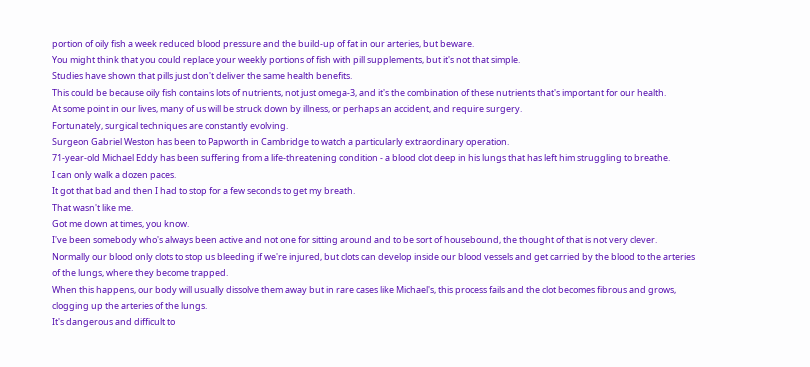portion of oily fish a week reduced blood pressure and the build-up of fat in our arteries, but beware.
You might think that you could replace your weekly portions of fish with pill supplements, but it's not that simple.
Studies have shown that pills just don't deliver the same health benefits.
This could be because oily fish contains lots of nutrients, not just omega-3, and it's the combination of these nutrients that's important for our health.
At some point in our lives, many of us will be struck down by illness, or perhaps an accident, and require surgery.
Fortunately, surgical techniques are constantly evolving.
Surgeon Gabriel Weston has been to Papworth in Cambridge to watch a particularly extraordinary operation.
71-year-old Michael Eddy has been suffering from a life-threatening condition - a blood clot deep in his lungs that has left him struggling to breathe.
I can only walk a dozen paces.
It got that bad and then I had to stop for a few seconds to get my breath.
That wasn't like me.
Got me down at times, you know.
I've been somebody who's always been active and not one for sitting around and to be sort of housebound, the thought of that is not very clever.
Normally our blood only clots to stop us bleeding if we're injured, but clots can develop inside our blood vessels and get carried by the blood to the arteries of the lungs, where they become trapped.
When this happens, our body will usually dissolve them away but in rare cases like Michael's, this process fails and the clot becomes fibrous and grows, clogging up the arteries of the lungs.
It's dangerous and difficult to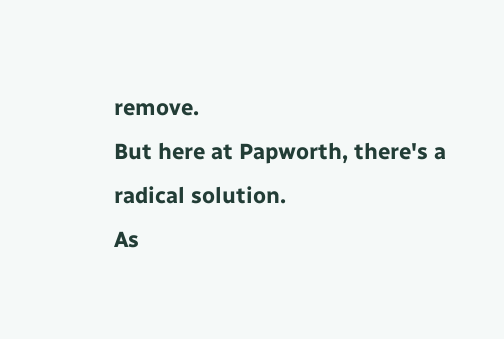remove.
But here at Papworth, there's a radical solution.
As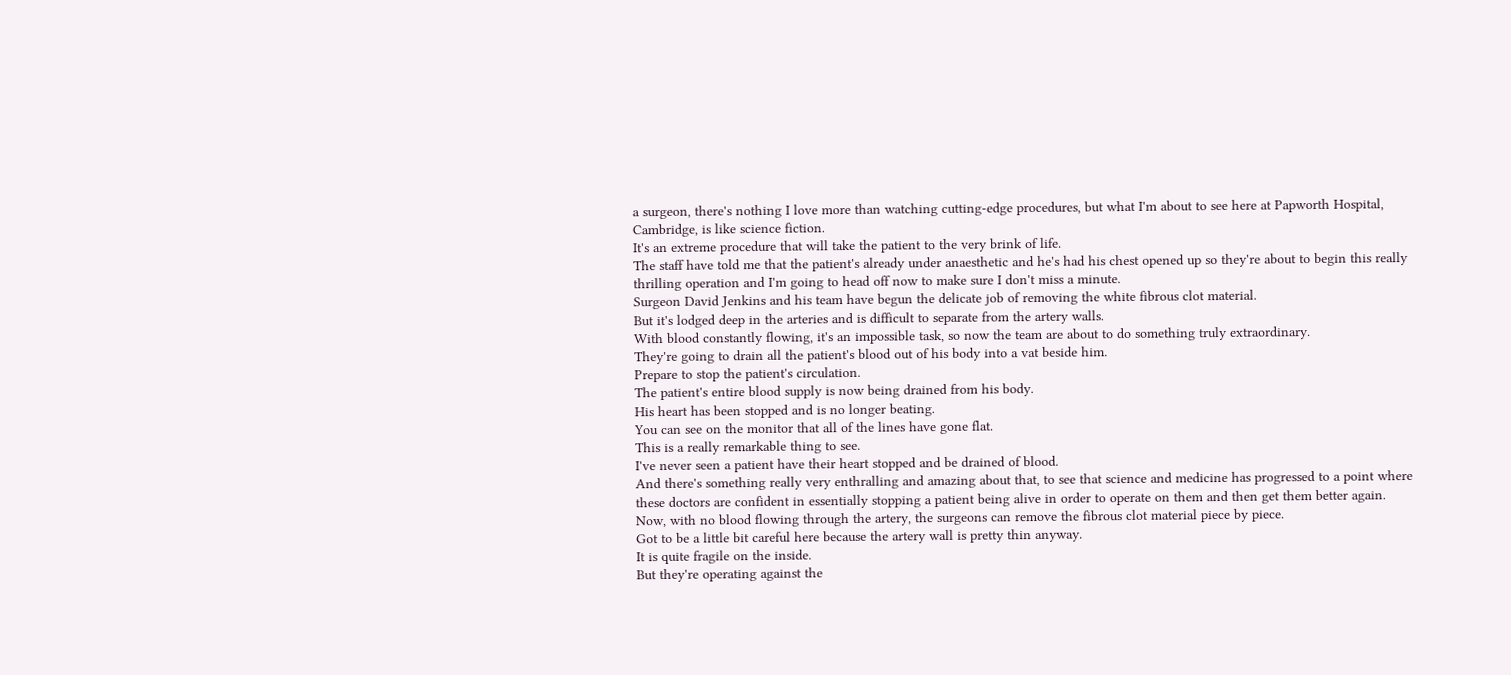a surgeon, there's nothing I love more than watching cutting-edge procedures, but what I'm about to see here at Papworth Hospital, Cambridge, is like science fiction.
It's an extreme procedure that will take the patient to the very brink of life.
The staff have told me that the patient's already under anaesthetic and he's had his chest opened up so they're about to begin this really thrilling operation and I'm going to head off now to make sure I don't miss a minute.
Surgeon David Jenkins and his team have begun the delicate job of removing the white fibrous clot material.
But it's lodged deep in the arteries and is difficult to separate from the artery walls.
With blood constantly flowing, it's an impossible task, so now the team are about to do something truly extraordinary.
They're going to drain all the patient's blood out of his body into a vat beside him.
Prepare to stop the patient's circulation.
The patient's entire blood supply is now being drained from his body.
His heart has been stopped and is no longer beating.
You can see on the monitor that all of the lines have gone flat.
This is a really remarkable thing to see.
I've never seen a patient have their heart stopped and be drained of blood.
And there's something really very enthralling and amazing about that, to see that science and medicine has progressed to a point where these doctors are confident in essentially stopping a patient being alive in order to operate on them and then get them better again.
Now, with no blood flowing through the artery, the surgeons can remove the fibrous clot material piece by piece.
Got to be a little bit careful here because the artery wall is pretty thin anyway.
It is quite fragile on the inside.
But they're operating against the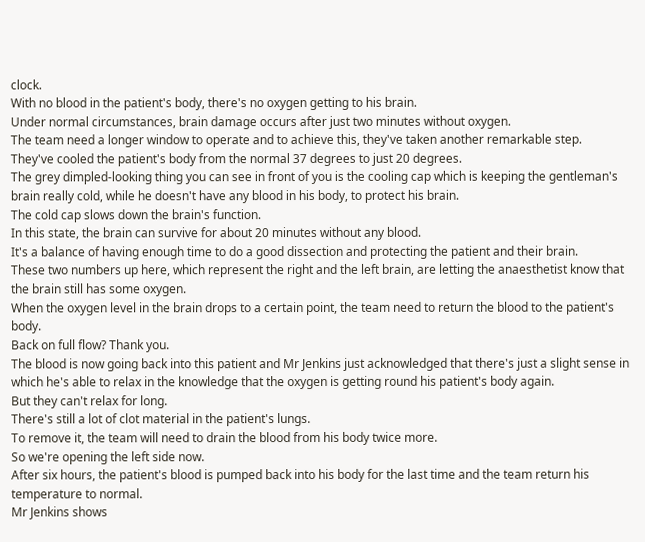clock.
With no blood in the patient's body, there's no oxygen getting to his brain.
Under normal circumstances, brain damage occurs after just two minutes without oxygen.
The team need a longer window to operate and to achieve this, they've taken another remarkable step.
They've cooled the patient's body from the normal 37 degrees to just 20 degrees.
The grey dimpled-looking thing you can see in front of you is the cooling cap which is keeping the gentleman's brain really cold, while he doesn't have any blood in his body, to protect his brain.
The cold cap slows down the brain's function.
In this state, the brain can survive for about 20 minutes without any blood.
It's a balance of having enough time to do a good dissection and protecting the patient and their brain.
These two numbers up here, which represent the right and the left brain, are letting the anaesthetist know that the brain still has some oxygen.
When the oxygen level in the brain drops to a certain point, the team need to return the blood to the patient's body.
Back on full flow? Thank you.
The blood is now going back into this patient and Mr Jenkins just acknowledged that there's just a slight sense in which he's able to relax in the knowledge that the oxygen is getting round his patient's body again.
But they can't relax for long.
There's still a lot of clot material in the patient's lungs.
To remove it, the team will need to drain the blood from his body twice more.
So we're opening the left side now.
After six hours, the patient's blood is pumped back into his body for the last time and the team return his temperature to normal.
Mr Jenkins shows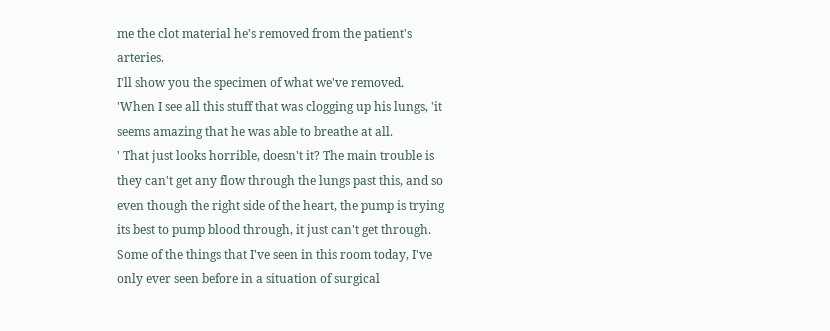me the clot material he's removed from the patient's arteries.
I'll show you the specimen of what we've removed.
'When I see all this stuff that was clogging up his lungs, 'it seems amazing that he was able to breathe at all.
' That just looks horrible, doesn't it? The main trouble is they can't get any flow through the lungs past this, and so even though the right side of the heart, the pump is trying its best to pump blood through, it just can't get through.
Some of the things that I've seen in this room today, I've only ever seen before in a situation of surgical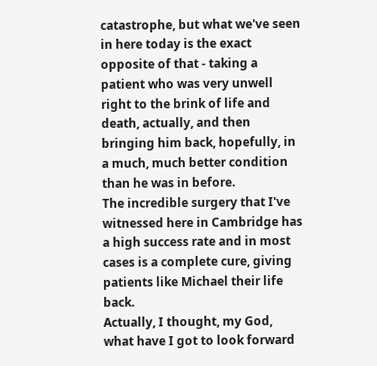catastrophe, but what we've seen in here today is the exact opposite of that - taking a patient who was very unwell right to the brink of life and death, actually, and then bringing him back, hopefully, in a much, much better condition than he was in before.
The incredible surgery that I've witnessed here in Cambridge has a high success rate and in most cases is a complete cure, giving patients like Michael their life back.
Actually, I thought, my God, what have I got to look forward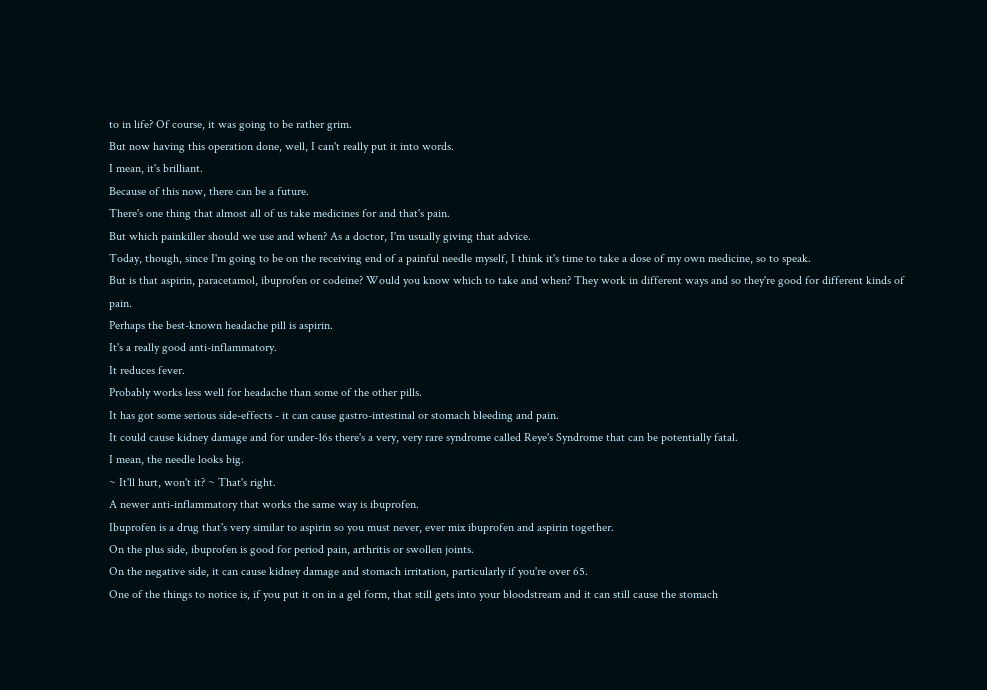to in life? Of course, it was going to be rather grim.
But now having this operation done, well, I can't really put it into words.
I mean, it's brilliant.
Because of this now, there can be a future.
There's one thing that almost all of us take medicines for and that's pain.
But which painkiller should we use and when? As a doctor, I'm usually giving that advice.
Today, though, since I'm going to be on the receiving end of a painful needle myself, I think it's time to take a dose of my own medicine, so to speak.
But is that aspirin, paracetamol, ibuprofen or codeine? Would you know which to take and when? They work in different ways and so they're good for different kinds of pain.
Perhaps the best-known headache pill is aspirin.
It's a really good anti-inflammatory.
It reduces fever.
Probably works less well for headache than some of the other pills.
It has got some serious side-effects - it can cause gastro-intestinal or stomach bleeding and pain.
It could cause kidney damage and for under-16s there's a very, very rare syndrome called Reye's Syndrome that can be potentially fatal.
I mean, the needle looks big.
~ It'll hurt, won't it? ~ That's right.
A newer anti-inflammatory that works the same way is ibuprofen.
Ibuprofen is a drug that's very similar to aspirin so you must never, ever mix ibuprofen and aspirin together.
On the plus side, ibuprofen is good for period pain, arthritis or swollen joints.
On the negative side, it can cause kidney damage and stomach irritation, particularly if you're over 65.
One of the things to notice is, if you put it on in a gel form, that still gets into your bloodstream and it can still cause the stomach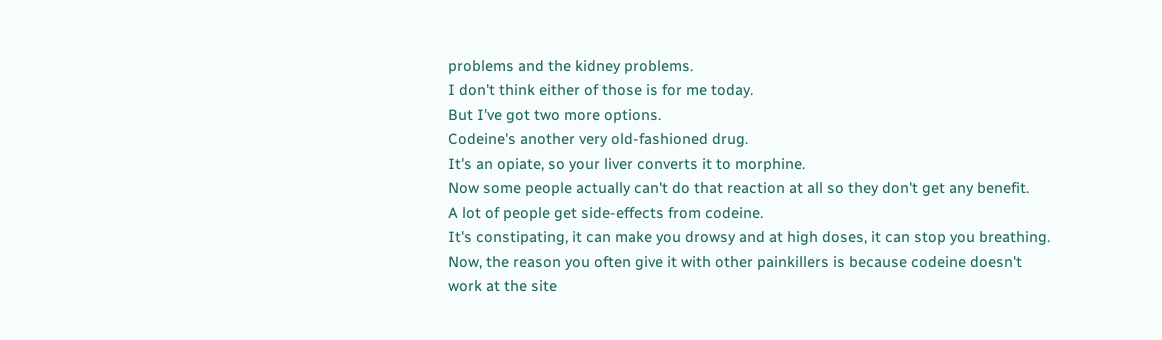problems and the kidney problems.
I don't think either of those is for me today.
But I've got two more options.
Codeine's another very old-fashioned drug.
It's an opiate, so your liver converts it to morphine.
Now some people actually can't do that reaction at all so they don't get any benefit.
A lot of people get side-effects from codeine.
It's constipating, it can make you drowsy and at high doses, it can stop you breathing.
Now, the reason you often give it with other painkillers is because codeine doesn't work at the site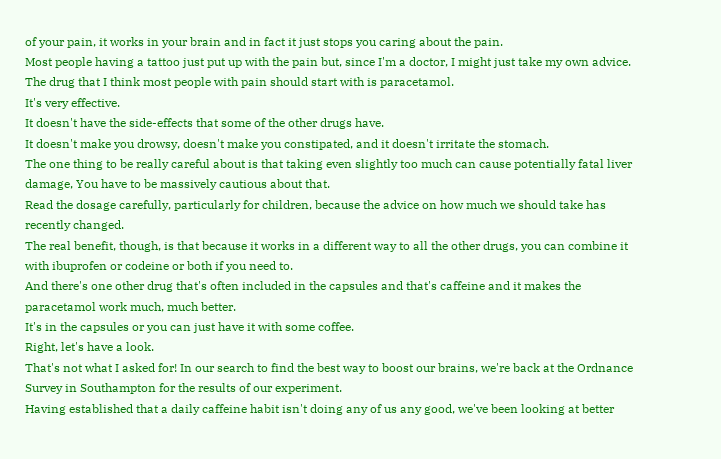of your pain, it works in your brain and in fact it just stops you caring about the pain.
Most people having a tattoo just put up with the pain but, since I'm a doctor, I might just take my own advice.
The drug that I think most people with pain should start with is paracetamol.
It's very effective.
It doesn't have the side-effects that some of the other drugs have.
It doesn't make you drowsy, doesn't make you constipated, and it doesn't irritate the stomach.
The one thing to be really careful about is that taking even slightly too much can cause potentially fatal liver damage, You have to be massively cautious about that.
Read the dosage carefully, particularly for children, because the advice on how much we should take has recently changed.
The real benefit, though, is that because it works in a different way to all the other drugs, you can combine it with ibuprofen or codeine or both if you need to.
And there's one other drug that's often included in the capsules and that's caffeine and it makes the paracetamol work much, much better.
It's in the capsules or you can just have it with some coffee.
Right, let's have a look.
That's not what I asked for! In our search to find the best way to boost our brains, we're back at the Ordnance Survey in Southampton for the results of our experiment.
Having established that a daily caffeine habit isn't doing any of us any good, we've been looking at better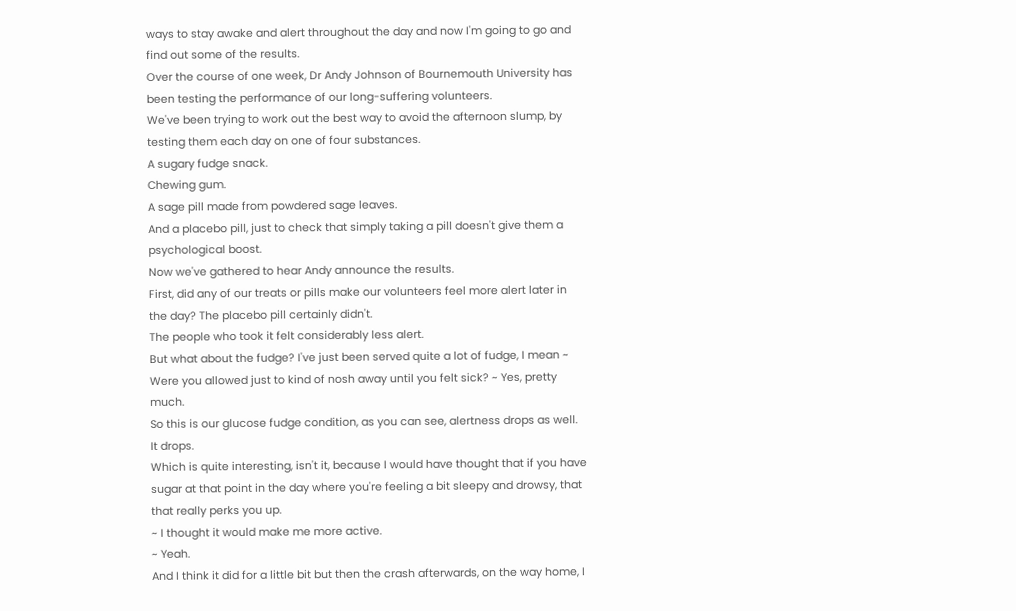ways to stay awake and alert throughout the day and now I'm going to go and find out some of the results.
Over the course of one week, Dr Andy Johnson of Bournemouth University has been testing the performance of our long-suffering volunteers.
We've been trying to work out the best way to avoid the afternoon slump, by testing them each day on one of four substances.
A sugary fudge snack.
Chewing gum.
A sage pill made from powdered sage leaves.
And a placebo pill, just to check that simply taking a pill doesn't give them a psychological boost.
Now we've gathered to hear Andy announce the results.
First, did any of our treats or pills make our volunteers feel more alert later in the day? The placebo pill certainly didn't.
The people who took it felt considerably less alert.
But what about the fudge? I've just been served quite a lot of fudge, I mean ~ Were you allowed just to kind of nosh away until you felt sick? ~ Yes, pretty much.
So this is our glucose fudge condition, as you can see, alertness drops as well.
It drops.
Which is quite interesting, isn't it, because I would have thought that if you have sugar at that point in the day where you're feeling a bit sleepy and drowsy, that that really perks you up.
~ I thought it would make me more active.
~ Yeah.
And I think it did for a little bit but then the crash afterwards, on the way home, I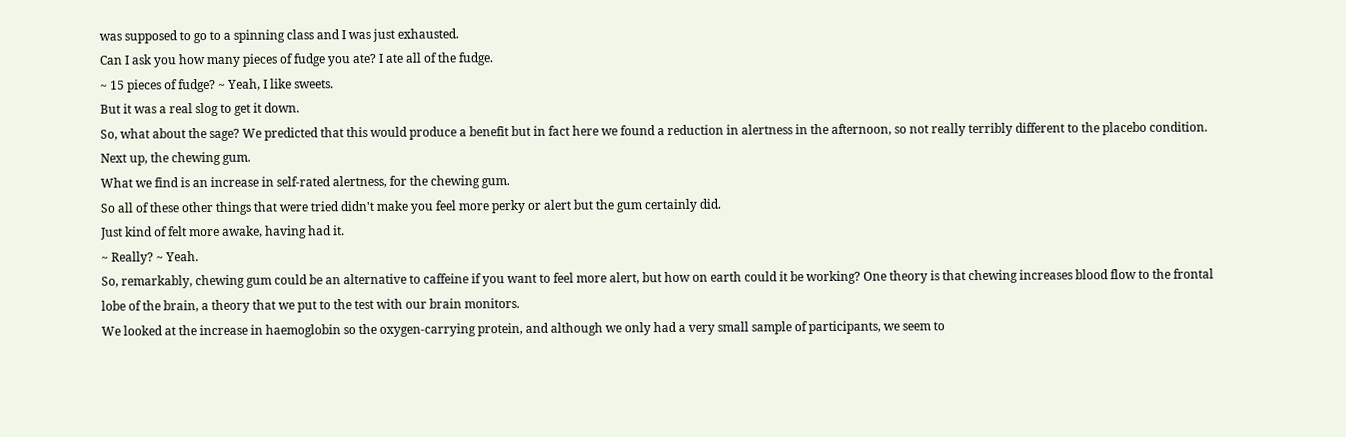was supposed to go to a spinning class and I was just exhausted.
Can I ask you how many pieces of fudge you ate? I ate all of the fudge.
~ 15 pieces of fudge? ~ Yeah, I like sweets.
But it was a real slog to get it down.
So, what about the sage? We predicted that this would produce a benefit but in fact here we found a reduction in alertness in the afternoon, so not really terribly different to the placebo condition.
Next up, the chewing gum.
What we find is an increase in self-rated alertness, for the chewing gum.
So all of these other things that were tried didn't make you feel more perky or alert but the gum certainly did.
Just kind of felt more awake, having had it.
~ Really? ~ Yeah.
So, remarkably, chewing gum could be an alternative to caffeine if you want to feel more alert, but how on earth could it be working? One theory is that chewing increases blood flow to the frontal lobe of the brain, a theory that we put to the test with our brain monitors.
We looked at the increase in haemoglobin so the oxygen-carrying protein, and although we only had a very small sample of participants, we seem to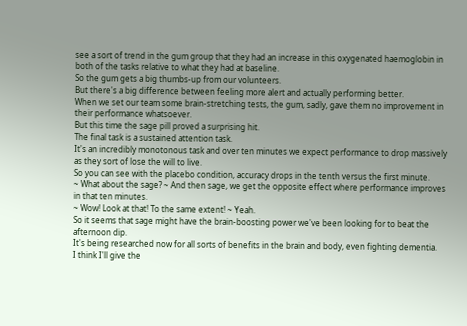see a sort of trend in the gum group that they had an increase in this oxygenated haemoglobin in both of the tasks relative to what they had at baseline.
So the gum gets a big thumbs-up from our volunteers.
But there's a big difference between feeling more alert and actually performing better.
When we set our team some brain-stretching tests, the gum, sadly, gave them no improvement in their performance whatsoever.
But this time the sage pill proved a surprising hit.
The final task is a sustained attention task.
It's an incredibly monotonous task and over ten minutes we expect performance to drop massively as they sort of lose the will to live.
So you can see with the placebo condition, accuracy drops in the tenth versus the first minute.
~ What about the sage? ~ And then sage, we get the opposite effect where performance improves in that ten minutes.
~ Wow! Look at that! To the same extent! ~ Yeah.
So it seems that sage might have the brain-boosting power we've been looking for to beat the afternoon dip.
It's being researched now for all sorts of benefits in the brain and body, even fighting dementia.
I think I'll give the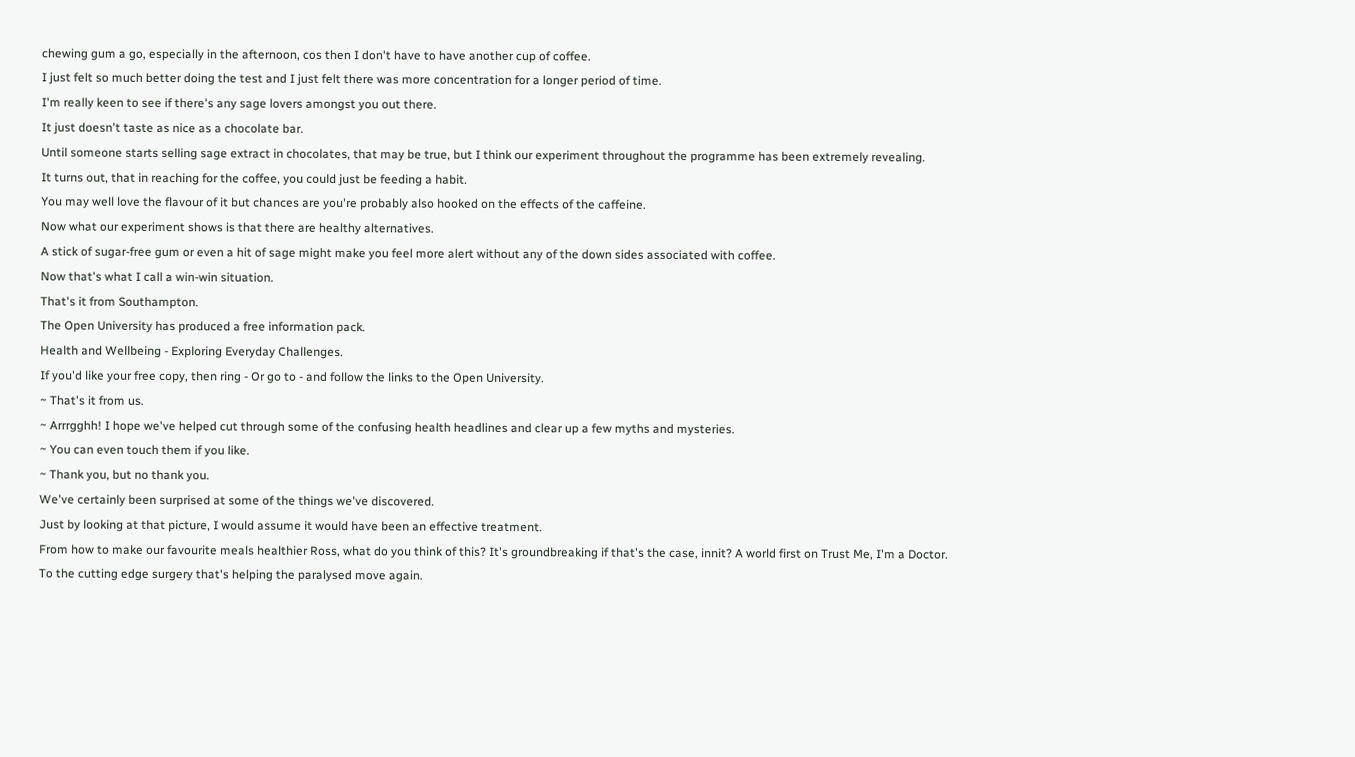chewing gum a go, especially in the afternoon, cos then I don't have to have another cup of coffee.
I just felt so much better doing the test and I just felt there was more concentration for a longer period of time.
I'm really keen to see if there's any sage lovers amongst you out there.
It just doesn't taste as nice as a chocolate bar.
Until someone starts selling sage extract in chocolates, that may be true, but I think our experiment throughout the programme has been extremely revealing.
It turns out, that in reaching for the coffee, you could just be feeding a habit.
You may well love the flavour of it but chances are you're probably also hooked on the effects of the caffeine.
Now what our experiment shows is that there are healthy alternatives.
A stick of sugar-free gum or even a hit of sage might make you feel more alert without any of the down sides associated with coffee.
Now that's what I call a win-win situation.
That's it from Southampton.
The Open University has produced a free information pack.
Health and Wellbeing - Exploring Everyday Challenges.
If you'd like your free copy, then ring - Or go to - and follow the links to the Open University.
~ That's it from us.
~ Arrrgghh! I hope we've helped cut through some of the confusing health headlines and clear up a few myths and mysteries.
~ You can even touch them if you like.
~ Thank you, but no thank you.
We've certainly been surprised at some of the things we've discovered.
Just by looking at that picture, I would assume it would have been an effective treatment.
From how to make our favourite meals healthier Ross, what do you think of this? It's groundbreaking if that's the case, innit? A world first on Trust Me, I'm a Doctor.
To the cutting edge surgery that's helping the paralysed move again.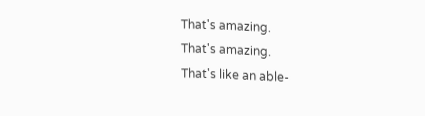That's amazing.
That's amazing.
That's like an able-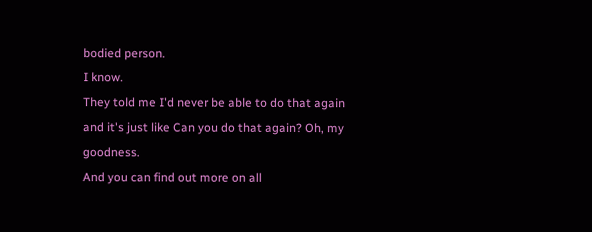bodied person.
I know.
They told me I'd never be able to do that again and it's just like Can you do that again? Oh, my goodness.
And you can find out more on all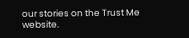our stories on the Trust Me website.